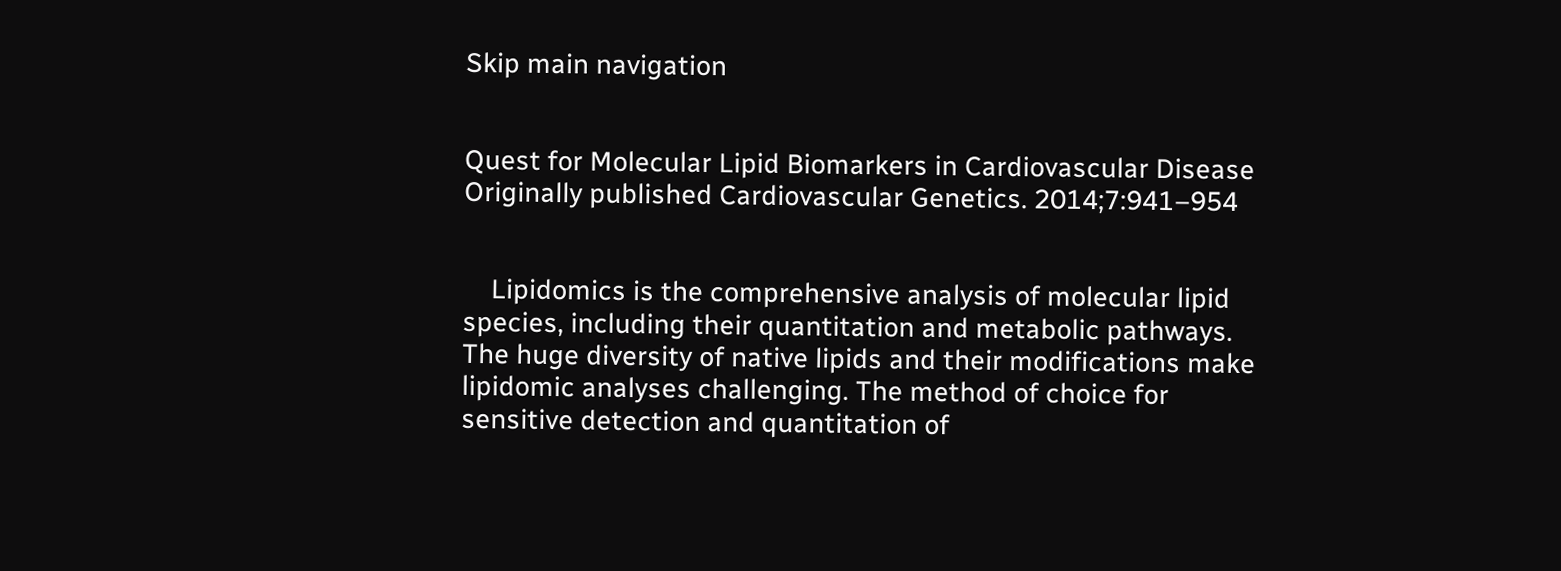Skip main navigation


Quest for Molecular Lipid Biomarkers in Cardiovascular Disease
Originally published Cardiovascular Genetics. 2014;7:941–954


    Lipidomics is the comprehensive analysis of molecular lipid species, including their quantitation and metabolic pathways. The huge diversity of native lipids and their modifications make lipidomic analyses challenging. The method of choice for sensitive detection and quantitation of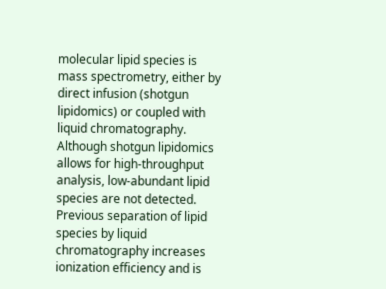molecular lipid species is mass spectrometry, either by direct infusion (shotgun lipidomics) or coupled with liquid chromatography. Although shotgun lipidomics allows for high-throughput analysis, low-abundant lipid species are not detected. Previous separation of lipid species by liquid chromatography increases ionization efficiency and is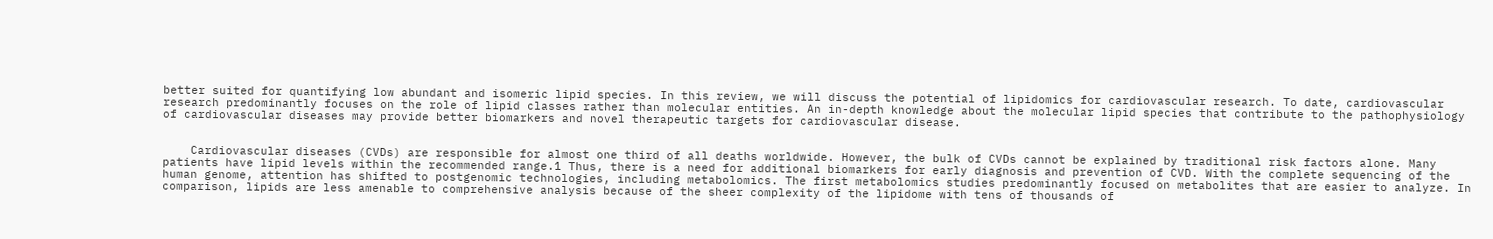better suited for quantifying low abundant and isomeric lipid species. In this review, we will discuss the potential of lipidomics for cardiovascular research. To date, cardiovascular research predominantly focuses on the role of lipid classes rather than molecular entities. An in-depth knowledge about the molecular lipid species that contribute to the pathophysiology of cardiovascular diseases may provide better biomarkers and novel therapeutic targets for cardiovascular disease.


    Cardiovascular diseases (CVDs) are responsible for almost one third of all deaths worldwide. However, the bulk of CVDs cannot be explained by traditional risk factors alone. Many patients have lipid levels within the recommended range.1 Thus, there is a need for additional biomarkers for early diagnosis and prevention of CVD. With the complete sequencing of the human genome, attention has shifted to postgenomic technologies, including metabolomics. The first metabolomics studies predominantly focused on metabolites that are easier to analyze. In comparison, lipids are less amenable to comprehensive analysis because of the sheer complexity of the lipidome with tens of thousands of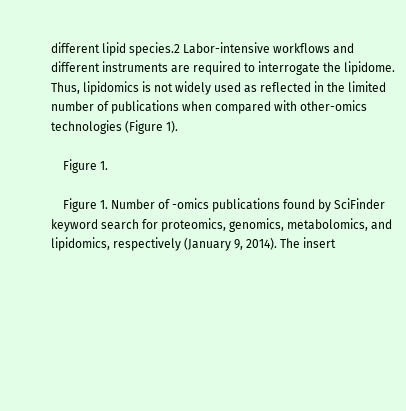different lipid species.2 Labor-intensive workflows and different instruments are required to interrogate the lipidome. Thus, lipidomics is not widely used as reflected in the limited number of publications when compared with other-omics technologies (Figure 1).

    Figure 1.

    Figure 1. Number of -omics publications found by SciFinder keyword search for proteomics, genomics, metabolomics, and lipidomics, respectively (January 9, 2014). The insert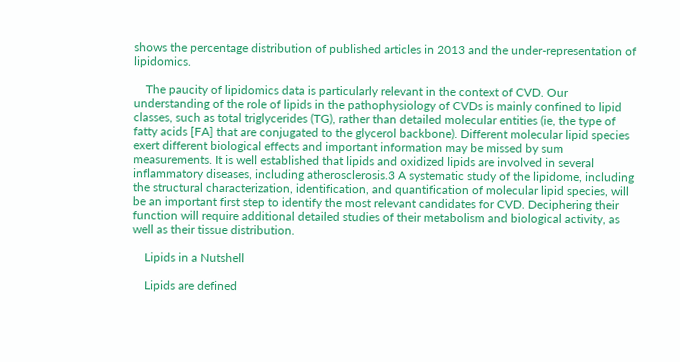shows the percentage distribution of published articles in 2013 and the under-representation of lipidomics.

    The paucity of lipidomics data is particularly relevant in the context of CVD. Our understanding of the role of lipids in the pathophysiology of CVDs is mainly confined to lipid classes, such as total triglycerides (TG), rather than detailed molecular entities (ie, the type of fatty acids [FA] that are conjugated to the glycerol backbone). Different molecular lipid species exert different biological effects and important information may be missed by sum measurements. It is well established that lipids and oxidized lipids are involved in several inflammatory diseases, including atherosclerosis.3 A systematic study of the lipidome, including the structural characterization, identification, and quantification of molecular lipid species, will be an important first step to identify the most relevant candidates for CVD. Deciphering their function will require additional detailed studies of their metabolism and biological activity, as well as their tissue distribution.

    Lipids in a Nutshell

    Lipids are defined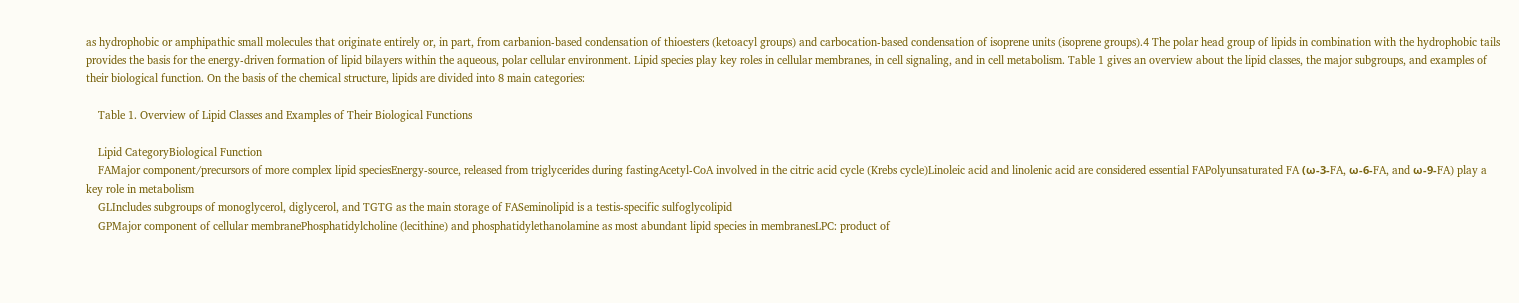as hydrophobic or amphipathic small molecules that originate entirely or, in part, from carbanion-based condensation of thioesters (ketoacyl groups) and carbocation-based condensation of isoprene units (isoprene groups).4 The polar head group of lipids in combination with the hydrophobic tails provides the basis for the energy-driven formation of lipid bilayers within the aqueous, polar cellular environment. Lipid species play key roles in cellular membranes, in cell signaling, and in cell metabolism. Table 1 gives an overview about the lipid classes, the major subgroups, and examples of their biological function. On the basis of the chemical structure, lipids are divided into 8 main categories:

    Table 1. Overview of Lipid Classes and Examples of Their Biological Functions

    Lipid CategoryBiological Function
    FAMajor component/precursors of more complex lipid speciesEnergy-source, released from triglycerides during fastingAcetyl-CoA involved in the citric acid cycle (Krebs cycle)Linoleic acid and linolenic acid are considered essential FAPolyunsaturated FA (ω-3-FA, ω-6-FA, and ω-9-FA) play a key role in metabolism
    GLIncludes subgroups of monoglycerol, diglycerol, and TGTG as the main storage of FASeminolipid is a testis-specific sulfoglycolipid
    GPMajor component of cellular membranePhosphatidylcholine (lecithine) and phosphatidylethanolamine as most abundant lipid species in membranesLPC: product of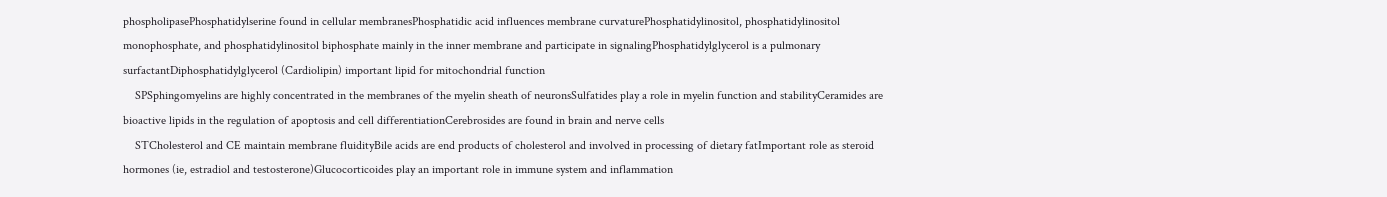phospholipasePhosphatidylserine found in cellular membranesPhosphatidic acid influences membrane curvaturePhosphatidylinositol, phosphatidylinositol monophosphate, and phosphatidylinositol biphosphate mainly in the inner membrane and participate in signalingPhosphatidylglycerol is a pulmonary surfactantDiphosphatidylglycerol (Cardiolipin) important lipid for mitochondrial function
    SPSphingomyelins are highly concentrated in the membranes of the myelin sheath of neuronsSulfatides play a role in myelin function and stabilityCeramides are bioactive lipids in the regulation of apoptosis and cell differentiationCerebrosides are found in brain and nerve cells
    STCholesterol and CE maintain membrane fluidityBile acids are end products of cholesterol and involved in processing of dietary fatImportant role as steroid hormones (ie, estradiol and testosterone)Glucocorticoides play an important role in immune system and inflammation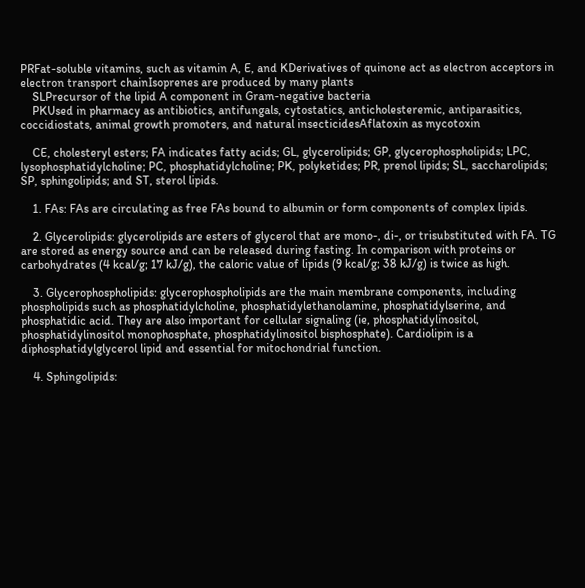PRFat-soluble vitamins, such as vitamin A, E, and KDerivatives of quinone act as electron acceptors in electron transport chainIsoprenes are produced by many plants
    SLPrecursor of the lipid A component in Gram-negative bacteria
    PKUsed in pharmacy as antibiotics, antifungals, cytostatics, anticholesteremic, antiparasitics, coccidiostats, animal growth promoters, and natural insecticidesAflatoxin as mycotoxin

    CE, cholesteryl esters; FA indicates fatty acids; GL, glycerolipids; GP, glycerophospholipids; LPC, lysophosphatidylcholine; PC, phosphatidylcholine; PK, polyketides; PR, prenol lipids; SL, saccharolipids; SP, sphingolipids; and ST, sterol lipids.

    1. FAs: FAs are circulating as free FAs bound to albumin or form components of complex lipids.

    2. Glycerolipids: glycerolipids are esters of glycerol that are mono-, di-, or trisubstituted with FA. TG are stored as energy source and can be released during fasting. In comparison with proteins or carbohydrates (4 kcal/g; 17 kJ/g), the caloric value of lipids (9 kcal/g; 38 kJ/g) is twice as high.

    3. Glycerophospholipids: glycerophospholipids are the main membrane components, including phospholipids such as phosphatidylcholine, phosphatidylethanolamine, phosphatidylserine, and phosphatidic acid. They are also important for cellular signaling (ie, phosphatidylinositol, phosphatidylinositol monophosphate, phosphatidylinositol bisphosphate). Cardiolipin is a diphosphatidylglycerol lipid and essential for mitochondrial function.

    4. Sphingolipids: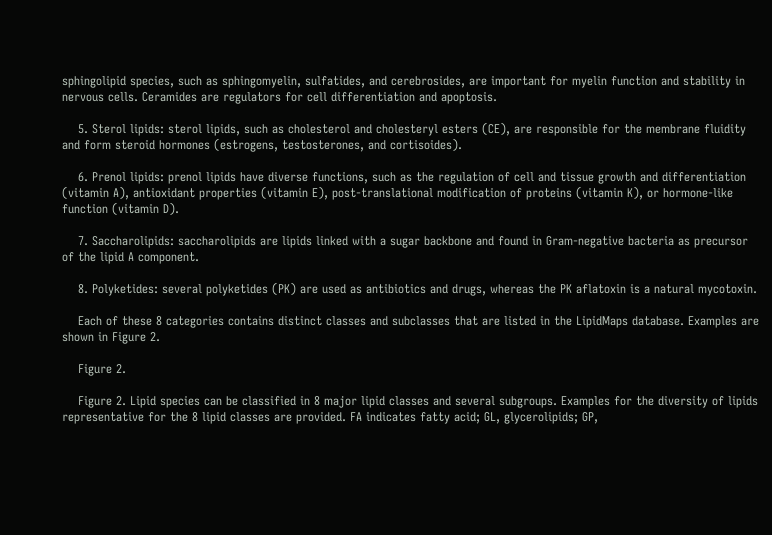sphingolipid species, such as sphingomyelin, sulfatides, and cerebrosides, are important for myelin function and stability in nervous cells. Ceramides are regulators for cell differentiation and apoptosis.

    5. Sterol lipids: sterol lipids, such as cholesterol and cholesteryl esters (CE), are responsible for the membrane fluidity and form steroid hormones (estrogens, testosterones, and cortisoides).

    6. Prenol lipids: prenol lipids have diverse functions, such as the regulation of cell and tissue growth and differentiation (vitamin A), antioxidant properties (vitamin E), post-translational modification of proteins (vitamin K), or hormone-like function (vitamin D).

    7. Saccharolipids: saccharolipids are lipids linked with a sugar backbone and found in Gram-negative bacteria as precursor of the lipid A component.

    8. Polyketides: several polyketides (PK) are used as antibiotics and drugs, whereas the PK aflatoxin is a natural mycotoxin.

    Each of these 8 categories contains distinct classes and subclasses that are listed in the LipidMaps database. Examples are shown in Figure 2.

    Figure 2.

    Figure 2. Lipid species can be classified in 8 major lipid classes and several subgroups. Examples for the diversity of lipids representative for the 8 lipid classes are provided. FA indicates fatty acid; GL, glycerolipids; GP,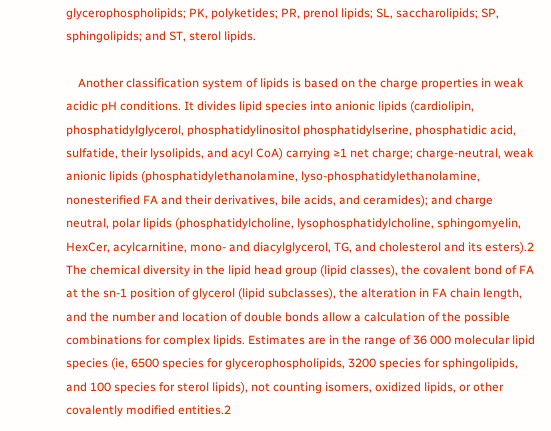glycerophospholipids; PK, polyketides; PR, prenol lipids; SL, saccharolipids; SP, sphingolipids; and ST, sterol lipids.

    Another classification system of lipids is based on the charge properties in weak acidic pH conditions. It divides lipid species into anionic lipids (cardiolipin, phosphatidylglycerol, phosphatidylinositol phosphatidylserine, phosphatidic acid, sulfatide, their lysolipids, and acyl CoA) carrying ≥1 net charge; charge-neutral, weak anionic lipids (phosphatidylethanolamine, lyso-phosphatidylethanolamine, nonesterified FA and their derivatives, bile acids, and ceramides); and charge neutral, polar lipids (phosphatidylcholine, lysophosphatidylcholine, sphingomyelin, HexCer, acylcarnitine, mono- and diacylglycerol, TG, and cholesterol and its esters).2 The chemical diversity in the lipid head group (lipid classes), the covalent bond of FA at the sn-1 position of glycerol (lipid subclasses), the alteration in FA chain length, and the number and location of double bonds allow a calculation of the possible combinations for complex lipids. Estimates are in the range of 36 000 molecular lipid species (ie, 6500 species for glycerophospholipids, 3200 species for sphingolipids, and 100 species for sterol lipids), not counting isomers, oxidized lipids, or other covalently modified entities.2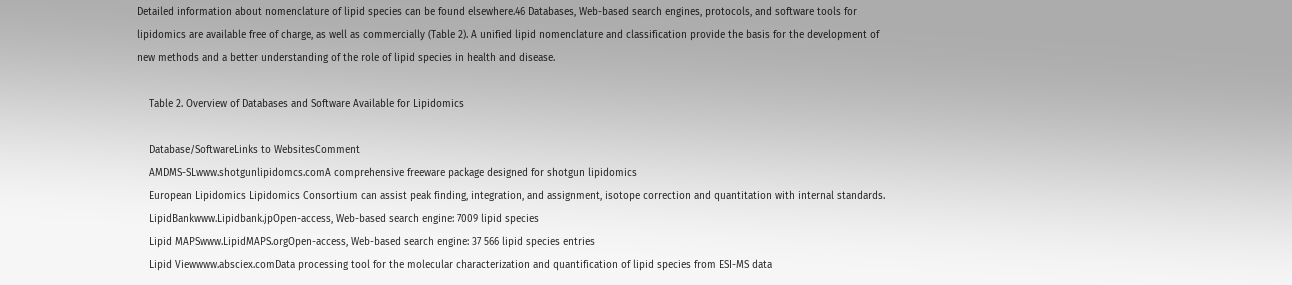Detailed information about nomenclature of lipid species can be found elsewhere.46 Databases, Web-based search engines, protocols, and software tools for lipidomics are available free of charge, as well as commercially (Table 2). A unified lipid nomenclature and classification provide the basis for the development of new methods and a better understanding of the role of lipid species in health and disease.

    Table 2. Overview of Databases and Software Available for Lipidomics

    Database/SoftwareLinks to WebsitesComment
    AMDMS-SLwww.shotgunlipidomcs.comA comprehensive freeware package designed for shotgun lipidomics
    European Lipidomics Lipidomics Consortium can assist peak finding, integration, and assignment, isotope correction and quantitation with internal standards.
    LipidBankwww.Lipidbank.jpOpen-access, Web-based search engine: 7009 lipid species
    Lipid MAPSwww.LipidMAPS.orgOpen-access, Web-based search engine: 37 566 lipid species entries
    Lipid Viewwww.absciex.comData processing tool for the molecular characterization and quantification of lipid species from ESI-MS data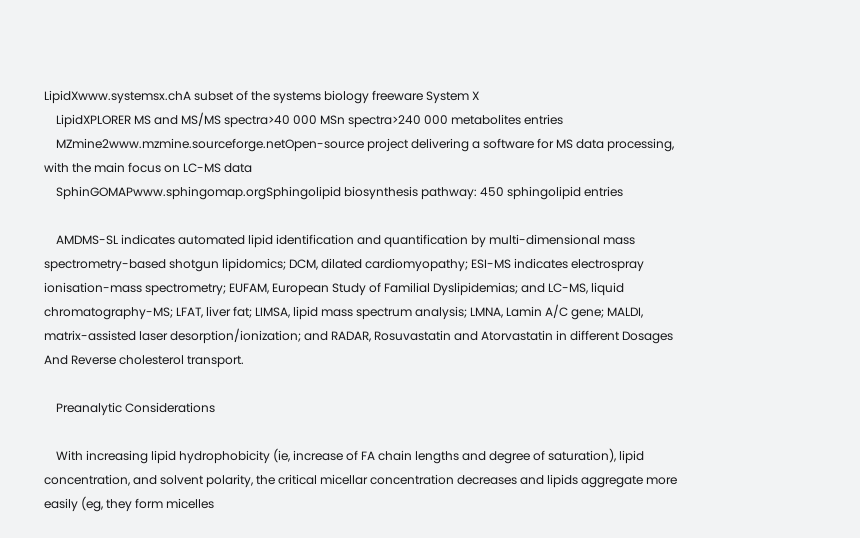LipidXwww.systemsx.chA subset of the systems biology freeware System X
    LipidXPLORER MS and MS/MS spectra>40 000 MSn spectra>240 000 metabolites entries
    MZmine2www.mzmine.sourceforge.netOpen-source project delivering a software for MS data processing, with the main focus on LC-MS data
    SphinGOMAPwww.sphingomap.orgSphingolipid biosynthesis pathway: 450 sphingolipid entries

    AMDMS-SL indicates automated lipid identification and quantification by multi-dimensional mass spectrometry-based shotgun lipidomics; DCM, dilated cardiomyopathy; ESI-MS indicates electrospray ionisation-mass spectrometry; EUFAM, European Study of Familial Dyslipidemias; and LC-MS, liquid chromatography-MS; LFAT, liver fat; LIMSA, lipid mass spectrum analysis; LMNA, Lamin A/C gene; MALDI, matrix-assisted laser desorption/ionization; and RADAR, Rosuvastatin and Atorvastatin in different Dosages And Reverse cholesterol transport.

    Preanalytic Considerations

    With increasing lipid hydrophobicity (ie, increase of FA chain lengths and degree of saturation), lipid concentration, and solvent polarity, the critical micellar concentration decreases and lipids aggregate more easily (eg, they form micelles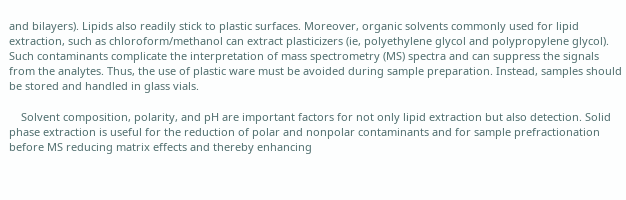and bilayers). Lipids also readily stick to plastic surfaces. Moreover, organic solvents commonly used for lipid extraction, such as chloroform/methanol can extract plasticizers (ie, polyethylene glycol and polypropylene glycol). Such contaminants complicate the interpretation of mass spectrometry (MS) spectra and can suppress the signals from the analytes. Thus, the use of plastic ware must be avoided during sample preparation. Instead, samples should be stored and handled in glass vials.

    Solvent composition, polarity, and pH are important factors for not only lipid extraction but also detection. Solid phase extraction is useful for the reduction of polar and nonpolar contaminants and for sample prefractionation before MS reducing matrix effects and thereby enhancing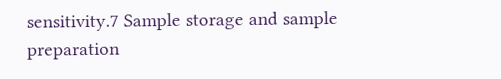sensitivity.7 Sample storage and sample preparation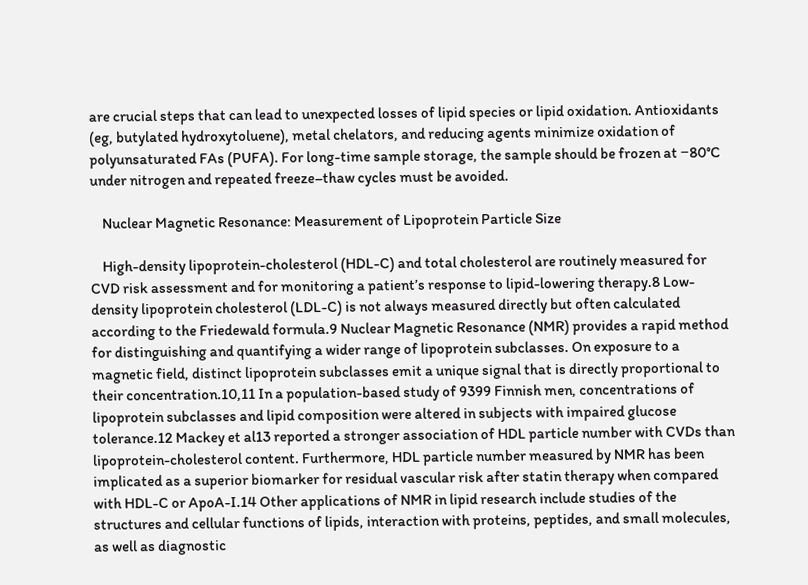are crucial steps that can lead to unexpected losses of lipid species or lipid oxidation. Antioxidants (eg, butylated hydroxytoluene), metal chelators, and reducing agents minimize oxidation of polyunsaturated FAs (PUFA). For long-time sample storage, the sample should be frozen at −80°C under nitrogen and repeated freeze–thaw cycles must be avoided.

    Nuclear Magnetic Resonance: Measurement of Lipoprotein Particle Size

    High-density lipoprotein-cholesterol (HDL-C) and total cholesterol are routinely measured for CVD risk assessment and for monitoring a patient’s response to lipid-lowering therapy.8 Low-density lipoprotein cholesterol (LDL-C) is not always measured directly but often calculated according to the Friedewald formula.9 Nuclear Magnetic Resonance (NMR) provides a rapid method for distinguishing and quantifying a wider range of lipoprotein subclasses. On exposure to a magnetic field, distinct lipoprotein subclasses emit a unique signal that is directly proportional to their concentration.10,11 In a population-based study of 9399 Finnish men, concentrations of lipoprotein subclasses and lipid composition were altered in subjects with impaired glucose tolerance.12 Mackey et al13 reported a stronger association of HDL particle number with CVDs than lipoprotein-cholesterol content. Furthermore, HDL particle number measured by NMR has been implicated as a superior biomarker for residual vascular risk after statin therapy when compared with HDL-C or ApoA-I.14 Other applications of NMR in lipid research include studies of the structures and cellular functions of lipids, interaction with proteins, peptides, and small molecules, as well as diagnostic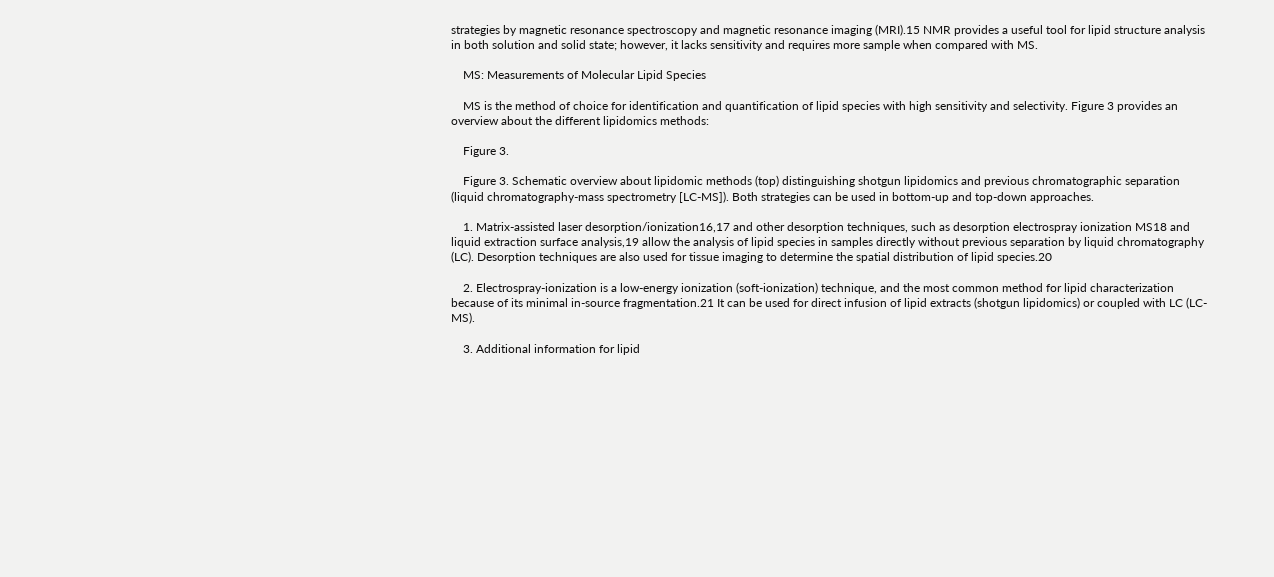strategies by magnetic resonance spectroscopy and magnetic resonance imaging (MRI).15 NMR provides a useful tool for lipid structure analysis in both solution and solid state; however, it lacks sensitivity and requires more sample when compared with MS.

    MS: Measurements of Molecular Lipid Species

    MS is the method of choice for identification and quantification of lipid species with high sensitivity and selectivity. Figure 3 provides an overview about the different lipidomics methods:

    Figure 3.

    Figure 3. Schematic overview about lipidomic methods (top) distinguishing shotgun lipidomics and previous chromatographic separation (liquid chromatography-mass spectrometry [LC-MS]). Both strategies can be used in bottom-up and top-down approaches.

    1. Matrix-assisted laser desorption/ionization16,17 and other desorption techniques, such as desorption electrospray ionization MS18 and liquid extraction surface analysis,19 allow the analysis of lipid species in samples directly without previous separation by liquid chromatography (LC). Desorption techniques are also used for tissue imaging to determine the spatial distribution of lipid species.20

    2. Electrospray-ionization is a low-energy ionization (soft-ionization) technique, and the most common method for lipid characterization because of its minimal in-source fragmentation.21 It can be used for direct infusion of lipid extracts (shotgun lipidomics) or coupled with LC (LC-MS).

    3. Additional information for lipid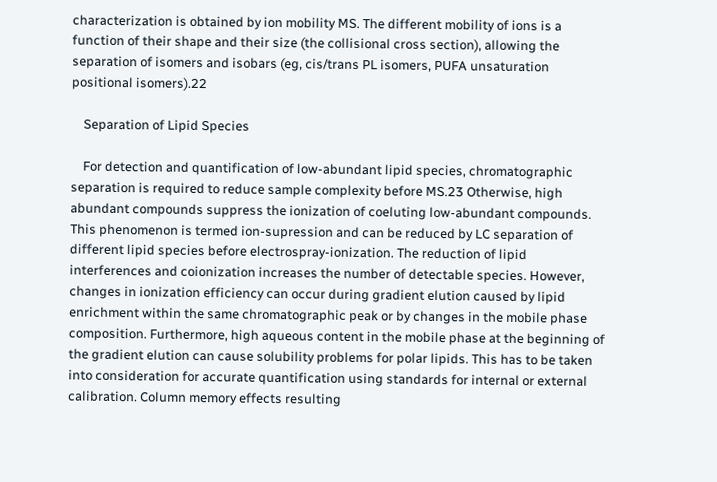characterization is obtained by ion mobility MS. The different mobility of ions is a function of their shape and their size (the collisional cross section), allowing the separation of isomers and isobars (eg, cis/trans PL isomers, PUFA unsaturation positional isomers).22

    Separation of Lipid Species

    For detection and quantification of low-abundant lipid species, chromatographic separation is required to reduce sample complexity before MS.23 Otherwise, high abundant compounds suppress the ionization of coeluting low-abundant compounds. This phenomenon is termed ion-supression and can be reduced by LC separation of different lipid species before electrospray-ionization. The reduction of lipid interferences and coionization increases the number of detectable species. However, changes in ionization efficiency can occur during gradient elution caused by lipid enrichment within the same chromatographic peak or by changes in the mobile phase composition. Furthermore, high aqueous content in the mobile phase at the beginning of the gradient elution can cause solubility problems for polar lipids. This has to be taken into consideration for accurate quantification using standards for internal or external calibration. Column memory effects resulting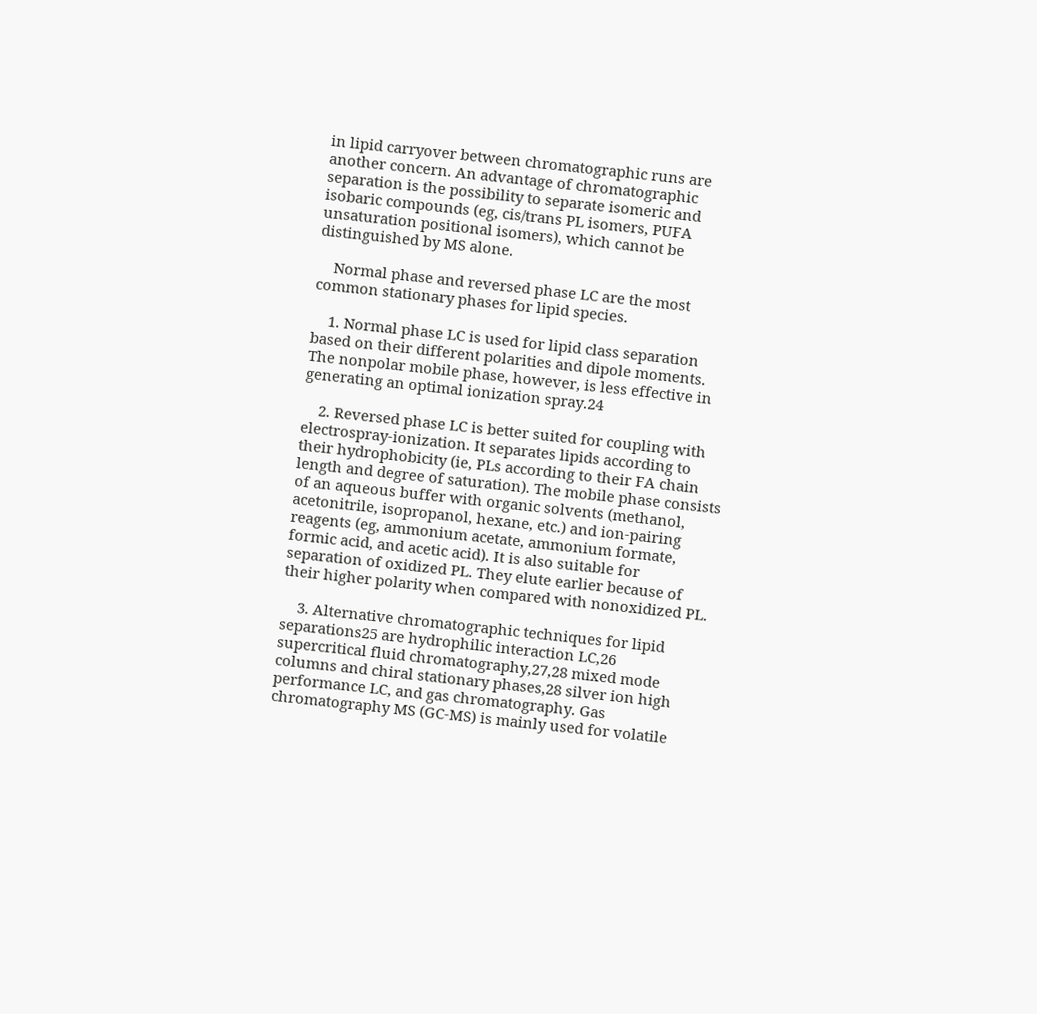in lipid carryover between chromatographic runs are another concern. An advantage of chromatographic separation is the possibility to separate isomeric and isobaric compounds (eg, cis/trans PL isomers, PUFA unsaturation positional isomers), which cannot be distinguished by MS alone.

    Normal phase and reversed phase LC are the most common stationary phases for lipid species.

    1. Normal phase LC is used for lipid class separation based on their different polarities and dipole moments. The nonpolar mobile phase, however, is less effective in generating an optimal ionization spray.24

    2. Reversed phase LC is better suited for coupling with electrospray-ionization. It separates lipids according to their hydrophobicity (ie, PLs according to their FA chain length and degree of saturation). The mobile phase consists of an aqueous buffer with organic solvents (methanol, acetonitrile, isopropanol, hexane, etc.) and ion-pairing reagents (eg, ammonium acetate, ammonium formate, formic acid, and acetic acid). It is also suitable for separation of oxidized PL. They elute earlier because of their higher polarity when compared with nonoxidized PL.

    3. Alternative chromatographic techniques for lipid separations25 are hydrophilic interaction LC,26 supercritical fluid chromatography,27,28 mixed mode columns and chiral stationary phases,28 silver ion high performance LC, and gas chromatography. Gas chromatography MS (GC-MS) is mainly used for volatile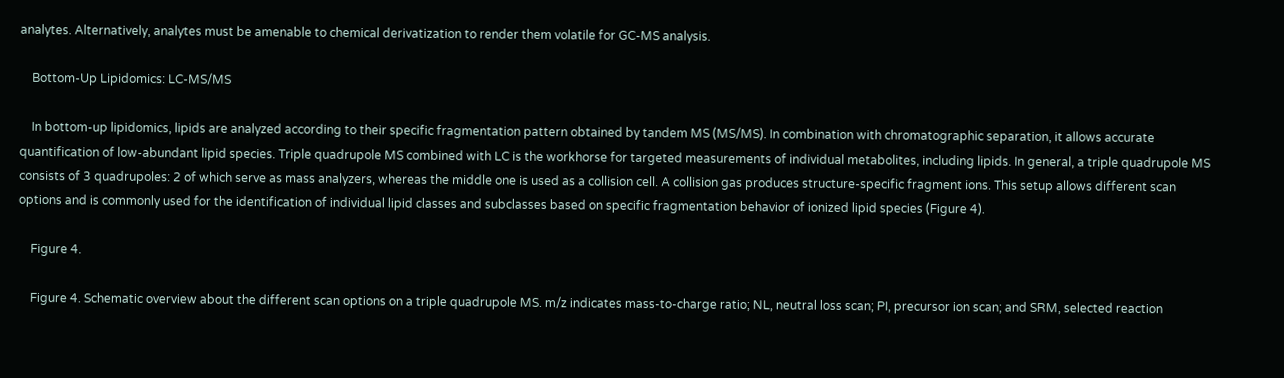analytes. Alternatively, analytes must be amenable to chemical derivatization to render them volatile for GC-MS analysis.

    Bottom-Up Lipidomics: LC-MS/MS

    In bottom-up lipidomics, lipids are analyzed according to their specific fragmentation pattern obtained by tandem MS (MS/MS). In combination with chromatographic separation, it allows accurate quantification of low-abundant lipid species. Triple quadrupole MS combined with LC is the workhorse for targeted measurements of individual metabolites, including lipids. In general, a triple quadrupole MS consists of 3 quadrupoles: 2 of which serve as mass analyzers, whereas the middle one is used as a collision cell. A collision gas produces structure-specific fragment ions. This setup allows different scan options and is commonly used for the identification of individual lipid classes and subclasses based on specific fragmentation behavior of ionized lipid species (Figure 4).

    Figure 4.

    Figure 4. Schematic overview about the different scan options on a triple quadrupole MS. m/z indicates mass-to-charge ratio; NL, neutral loss scan; PI, precursor ion scan; and SRM, selected reaction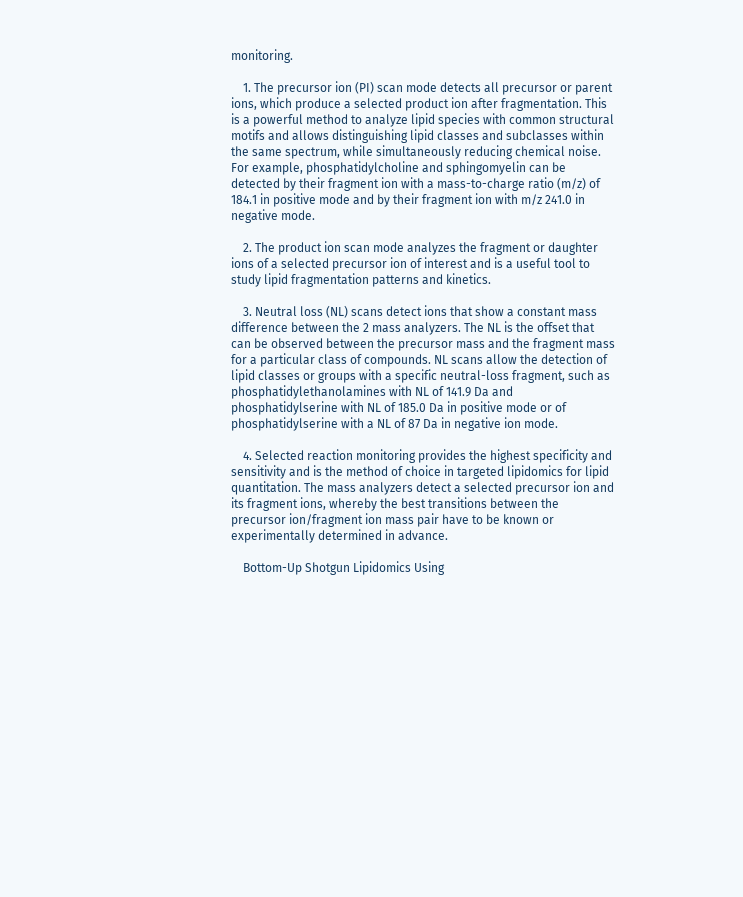monitoring.

    1. The precursor ion (PI) scan mode detects all precursor or parent ions, which produce a selected product ion after fragmentation. This is a powerful method to analyze lipid species with common structural motifs and allows distinguishing lipid classes and subclasses within the same spectrum, while simultaneously reducing chemical noise. For example, phosphatidylcholine and sphingomyelin can be detected by their fragment ion with a mass-to-charge ratio (m/z) of 184.1 in positive mode and by their fragment ion with m/z 241.0 in negative mode.

    2. The product ion scan mode analyzes the fragment or daughter ions of a selected precursor ion of interest and is a useful tool to study lipid fragmentation patterns and kinetics.

    3. Neutral loss (NL) scans detect ions that show a constant mass difference between the 2 mass analyzers. The NL is the offset that can be observed between the precursor mass and the fragment mass for a particular class of compounds. NL scans allow the detection of lipid classes or groups with a specific neutral-loss fragment, such as phosphatidylethanolamines with NL of 141.9 Da and phosphatidylserine with NL of 185.0 Da in positive mode or of phosphatidylserine with a NL of 87 Da in negative ion mode.

    4. Selected reaction monitoring provides the highest specificity and sensitivity and is the method of choice in targeted lipidomics for lipid quantitation. The mass analyzers detect a selected precursor ion and its fragment ions, whereby the best transitions between the precursor ion/fragment ion mass pair have to be known or experimentally determined in advance.

    Bottom-Up Shotgun Lipidomics Using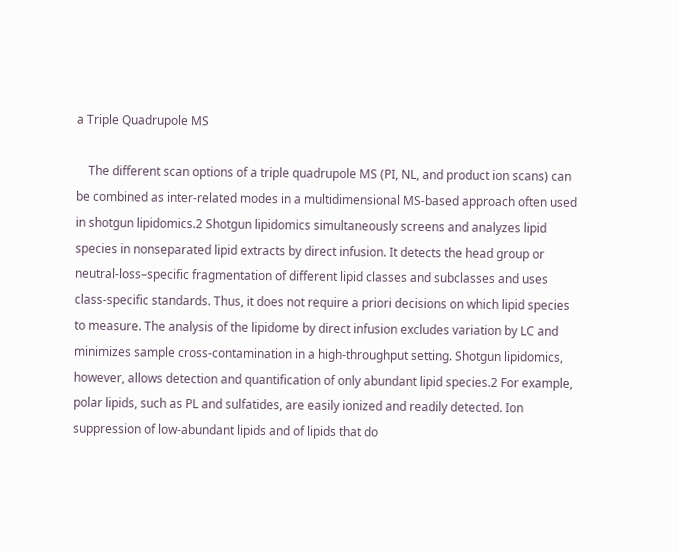a Triple Quadrupole MS

    The different scan options of a triple quadrupole MS (PI, NL, and product ion scans) can be combined as inter-related modes in a multidimensional MS-based approach often used in shotgun lipidomics.2 Shotgun lipidomics simultaneously screens and analyzes lipid species in nonseparated lipid extracts by direct infusion. It detects the head group or neutral-loss–specific fragmentation of different lipid classes and subclasses and uses class-specific standards. Thus, it does not require a priori decisions on which lipid species to measure. The analysis of the lipidome by direct infusion excludes variation by LC and minimizes sample cross-contamination in a high-throughput setting. Shotgun lipidomics, however, allows detection and quantification of only abundant lipid species.2 For example, polar lipids, such as PL and sulfatides, are easily ionized and readily detected. Ion suppression of low-abundant lipids and of lipids that do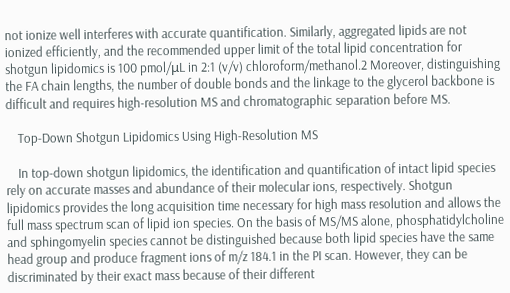not ionize well interferes with accurate quantification. Similarly, aggregated lipids are not ionized efficiently, and the recommended upper limit of the total lipid concentration for shotgun lipidomics is 100 pmol/μL in 2:1 (v/v) chloroform/methanol.2 Moreover, distinguishing the FA chain lengths, the number of double bonds and the linkage to the glycerol backbone is difficult and requires high-resolution MS and chromatographic separation before MS.

    Top-Down Shotgun Lipidomics Using High-Resolution MS

    In top-down shotgun lipidomics, the identification and quantification of intact lipid species rely on accurate masses and abundance of their molecular ions, respectively. Shotgun lipidomics provides the long acquisition time necessary for high mass resolution and allows the full mass spectrum scan of lipid ion species. On the basis of MS/MS alone, phosphatidylcholine and sphingomyelin species cannot be distinguished because both lipid species have the same head group and produce fragment ions of m/z 184.1 in the PI scan. However, they can be discriminated by their exact mass because of their different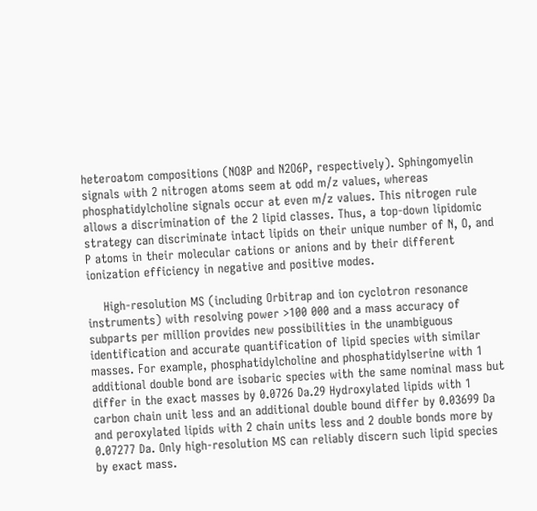heteroatom compositions (NO8P and N2O6P, respectively). Sphingomyelin signals with 2 nitrogen atoms seem at odd m/z values, whereas phosphatidylcholine signals occur at even m/z values. This nitrogen rule allows a discrimination of the 2 lipid classes. Thus, a top-down lipidomic strategy can discriminate intact lipids on their unique number of N, O, and P atoms in their molecular cations or anions and by their different ionization efficiency in negative and positive modes.

    High-resolution MS (including Orbitrap and ion cyclotron resonance instruments) with resolving power >100 000 and a mass accuracy of subparts per million provides new possibilities in the unambiguous identification and accurate quantification of lipid species with similar masses. For example, phosphatidylcholine and phosphatidylserine with 1 additional double bond are isobaric species with the same nominal mass but differ in the exact masses by 0.0726 Da.29 Hydroxylated lipids with 1 carbon chain unit less and an additional double bound differ by 0.03699 Da and peroxylated lipids with 2 chain units less and 2 double bonds more by 0.07277 Da. Only high-resolution MS can reliably discern such lipid species by exact mass.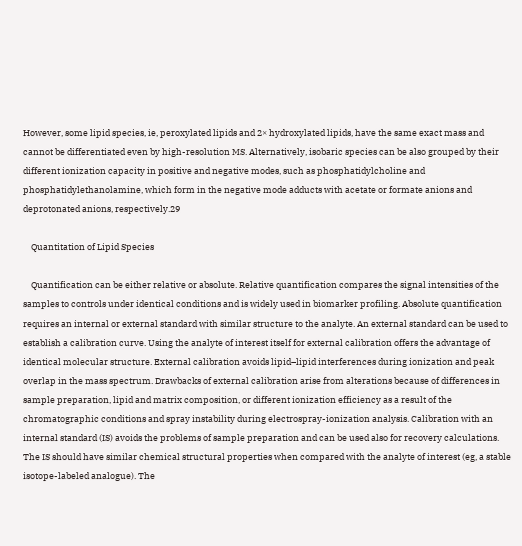However, some lipid species, ie, peroxylated lipids and 2× hydroxylated lipids, have the same exact mass and cannot be differentiated even by high-resolution MS. Alternatively, isobaric species can be also grouped by their different ionization capacity in positive and negative modes, such as phosphatidylcholine and phosphatidylethanolamine, which form in the negative mode adducts with acetate or formate anions and deprotonated anions, respectively.29

    Quantitation of Lipid Species

    Quantification can be either relative or absolute. Relative quantification compares the signal intensities of the samples to controls under identical conditions and is widely used in biomarker profiling. Absolute quantification requires an internal or external standard with similar structure to the analyte. An external standard can be used to establish a calibration curve. Using the analyte of interest itself for external calibration offers the advantage of identical molecular structure. External calibration avoids lipid–lipid interferences during ionization and peak overlap in the mass spectrum. Drawbacks of external calibration arise from alterations because of differences in sample preparation, lipid and matrix composition, or different ionization efficiency as a result of the chromatographic conditions and spray instability during electrospray-ionization analysis. Calibration with an internal standard (IS) avoids the problems of sample preparation and can be used also for recovery calculations. The IS should have similar chemical structural properties when compared with the analyte of interest (eg, a stable isotope-labeled analogue). The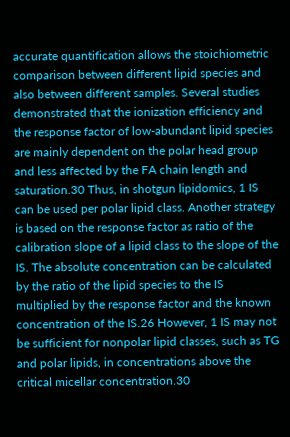accurate quantification allows the stoichiometric comparison between different lipid species and also between different samples. Several studies demonstrated that the ionization efficiency and the response factor of low-abundant lipid species are mainly dependent on the polar head group and less affected by the FA chain length and saturation.30 Thus, in shotgun lipidomics, 1 IS can be used per polar lipid class. Another strategy is based on the response factor as ratio of the calibration slope of a lipid class to the slope of the IS. The absolute concentration can be calculated by the ratio of the lipid species to the IS multiplied by the response factor and the known concentration of the IS.26 However, 1 IS may not be sufficient for nonpolar lipid classes, such as TG and polar lipids, in concentrations above the critical micellar concentration.30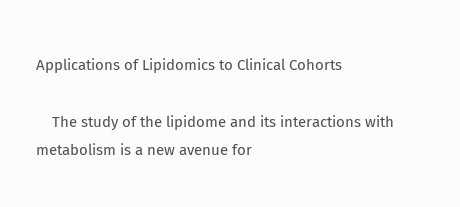Applications of Lipidomics to Clinical Cohorts

    The study of the lipidome and its interactions with metabolism is a new avenue for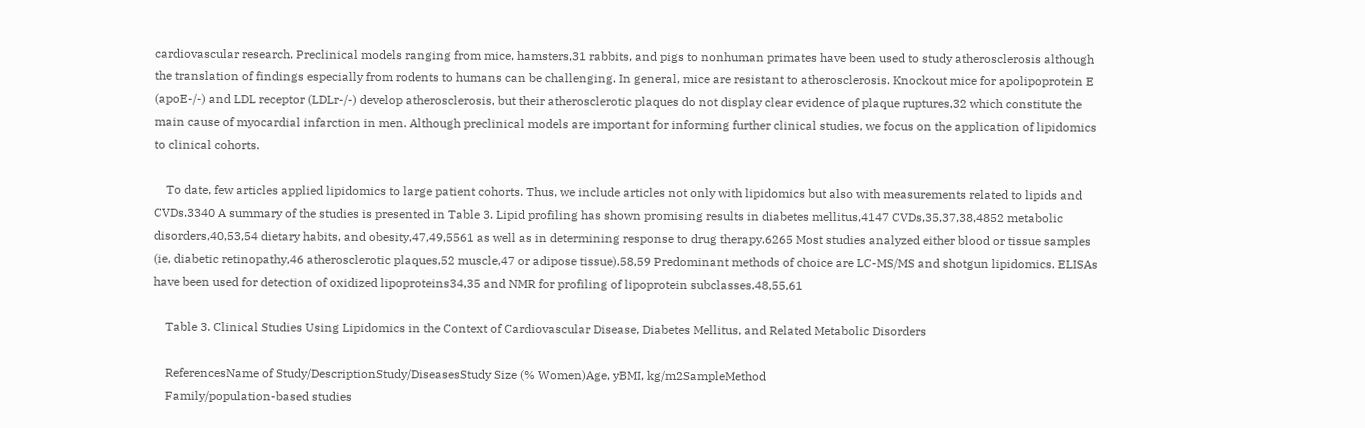cardiovascular research. Preclinical models ranging from mice, hamsters,31 rabbits, and pigs to nonhuman primates have been used to study atherosclerosis although the translation of findings especially from rodents to humans can be challenging. In general, mice are resistant to atherosclerosis. Knockout mice for apolipoprotein E (apoE-/-) and LDL receptor (LDLr-/-) develop atherosclerosis, but their atherosclerotic plaques do not display clear evidence of plaque ruptures,32 which constitute the main cause of myocardial infarction in men. Although preclinical models are important for informing further clinical studies, we focus on the application of lipidomics to clinical cohorts.

    To date, few articles applied lipidomics to large patient cohorts. Thus, we include articles not only with lipidomics but also with measurements related to lipids and CVDs.3340 A summary of the studies is presented in Table 3. Lipid profiling has shown promising results in diabetes mellitus,4147 CVDs,35,37,38,4852 metabolic disorders,40,53,54 dietary habits, and obesity,47,49,5561 as well as in determining response to drug therapy.6265 Most studies analyzed either blood or tissue samples (ie, diabetic retinopathy,46 atherosclerotic plaques,52 muscle,47 or adipose tissue).58,59 Predominant methods of choice are LC-MS/MS and shotgun lipidomics. ELISAs have been used for detection of oxidized lipoproteins34,35 and NMR for profiling of lipoprotein subclasses.48,55,61

    Table 3. Clinical Studies Using Lipidomics in the Context of Cardiovascular Disease, Diabetes Mellitus, and Related Metabolic Disorders

    ReferencesName of Study/DescriptionStudy/DiseasesStudy Size (% Women)Age, yBMI, kg/m2SampleMethod
    Family/population-based studies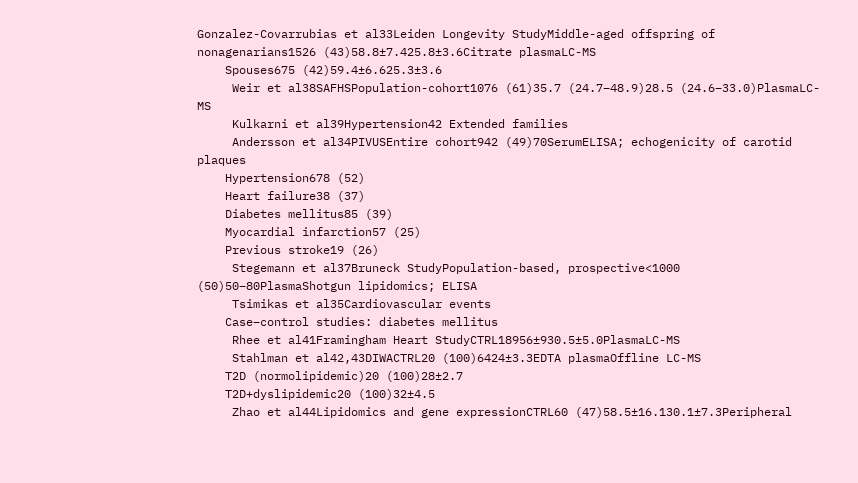Gonzalez-Covarrubias et al33Leiden Longevity StudyMiddle-aged offspring of nonagenarians1526 (43)58.8±7.425.8±3.6Citrate plasmaLC-MS
    Spouses675 (42)59.4±6.625.3±3.6
     Weir et al38SAFHSPopulation-cohort1076 (61)35.7 (24.7–48.9)28.5 (24.6–33.0)PlasmaLC-MS
     Kulkarni et al39Hypertension42 Extended families
     Andersson et al34PIVUSEntire cohort942 (49)70SerumELISA; echogenicity of carotid plaques
    Hypertension678 (52)
    Heart failure38 (37)
    Diabetes mellitus85 (39)
    Myocardial infarction57 (25)
    Previous stroke19 (26)
     Stegemann et al37Bruneck StudyPopulation-based, prospective<1000 (50)50–80PlasmaShotgun lipidomics; ELISA
     Tsimikas et al35Cardiovascular events
    Case–control studies: diabetes mellitus
     Rhee et al41Framingham Heart StudyCTRL18956±930.5±5.0PlasmaLC-MS
     Stahlman et al42,43DIWACTRL20 (100)6424±3.3EDTA plasmaOffline LC-MS
    T2D (normolipidemic)20 (100)28±2.7
    T2D+dyslipidemic20 (100)32±4.5
     Zhao et al44Lipidomics and gene expressionCTRL60 (47)58.5±16.130.1±7.3Peripheral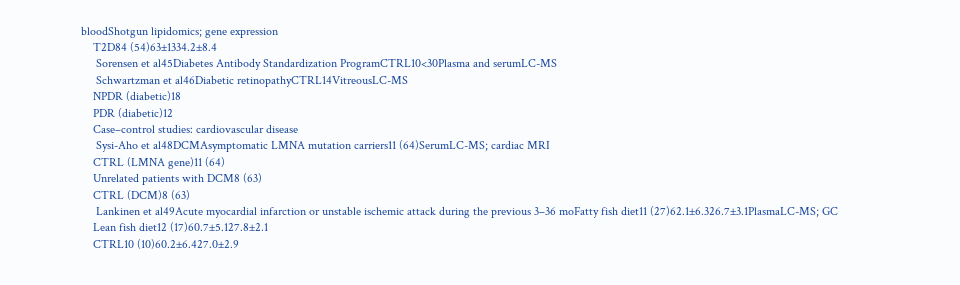bloodShotgun lipidomics; gene expression
    T2D84 (54)63±1334.2±8.4
     Sorensen et al45Diabetes Antibody Standardization ProgramCTRL10<30Plasma and serumLC-MS
     Schwartzman et al46Diabetic retinopathyCTRL14VitreousLC-MS
    NPDR (diabetic)18
    PDR (diabetic)12
    Case–control studies: cardiovascular disease
     Sysi-Aho et al48DCMAsymptomatic LMNA mutation carriers11 (64)SerumLC-MS; cardiac MRI
    CTRL (LMNA gene)11 (64)
    Unrelated patients with DCM8 (63)
    CTRL (DCM)8 (63)
     Lankinen et al49Acute myocardial infarction or unstable ischemic attack during the previous 3–36 moFatty fish diet11 (27)62.1±6.326.7±3.1PlasmaLC-MS; GC
    Lean fish diet12 (17)60.7±5.127.8±2.1
    CTRL10 (10)60.2±6.427.0±2.9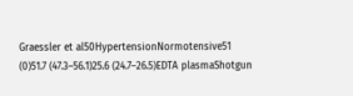Graessler et al50HypertensionNormotensive51 (0)51.7 (47.3–56.1)25.6 (24.7–26.5)EDTA plasmaShotgun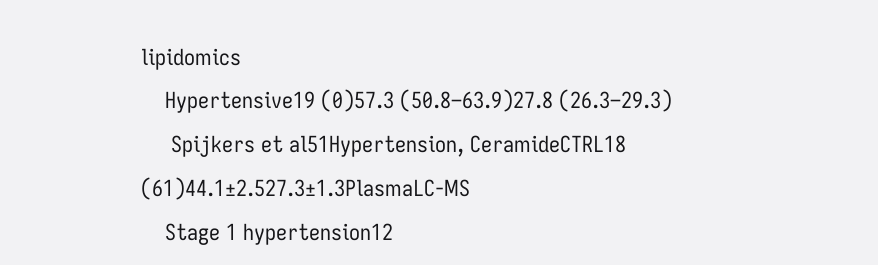lipidomics
    Hypertensive19 (0)57.3 (50.8–63.9)27.8 (26.3–29.3)
     Spijkers et al51Hypertension, CeramideCTRL18 (61)44.1±2.527.3±1.3PlasmaLC-MS
    Stage 1 hypertension12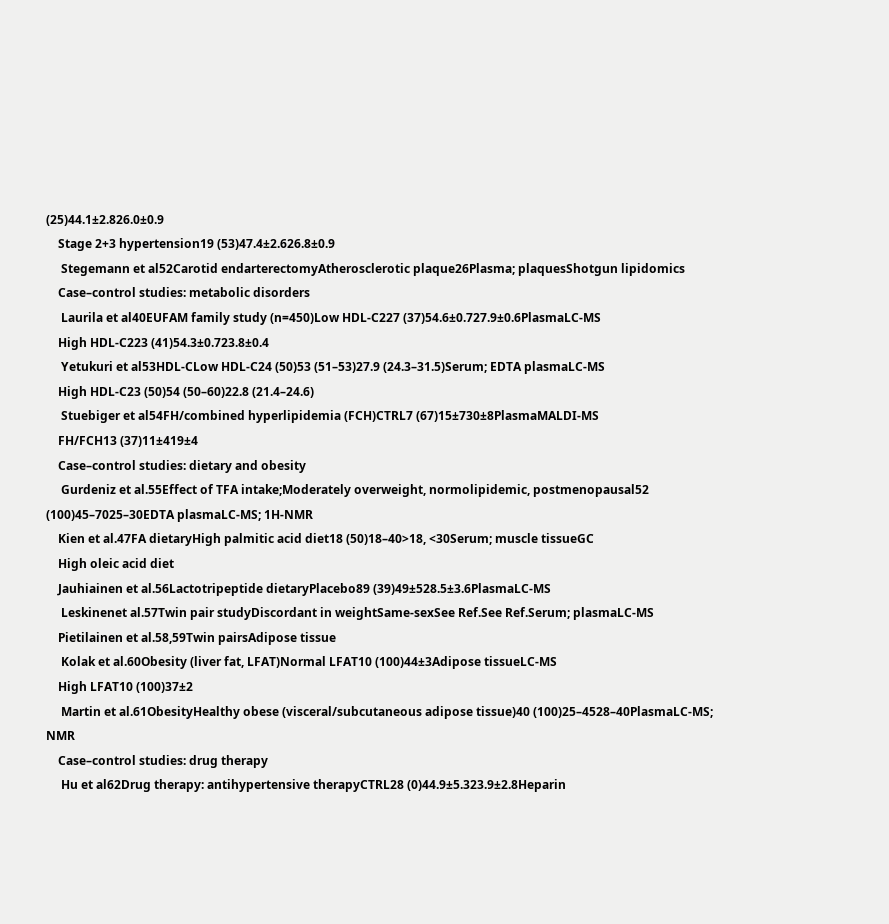(25)44.1±2.826.0±0.9
    Stage 2+3 hypertension19 (53)47.4±2.626.8±0.9
     Stegemann et al52Carotid endarterectomyAtherosclerotic plaque26Plasma; plaquesShotgun lipidomics
    Case–control studies: metabolic disorders
     Laurila et al40EUFAM family study (n=450)Low HDL-C227 (37)54.6±0.727.9±0.6PlasmaLC-MS
    High HDL-C223 (41)54.3±0.723.8±0.4
     Yetukuri et al53HDL-CLow HDL-C24 (50)53 (51–53)27.9 (24.3–31.5)Serum; EDTA plasmaLC-MS
    High HDL-C23 (50)54 (50–60)22.8 (21.4–24.6)
     Stuebiger et al54FH/combined hyperlipidemia (FCH)CTRL7 (67)15±730±8PlasmaMALDI-MS
    FH/FCH13 (37)11±419±4
    Case–control studies: dietary and obesity
     Gurdeniz et al.55Effect of TFA intake;Moderately overweight, normolipidemic, postmenopausal52 (100)45–7025–30EDTA plasmaLC-MS; 1H-NMR
    Kien et al.47FA dietaryHigh palmitic acid diet18 (50)18–40>18, <30Serum; muscle tissueGC
    High oleic acid diet
    Jauhiainen et al.56Lactotripeptide dietaryPlacebo89 (39)49±528.5±3.6PlasmaLC-MS
     Leskinenet al.57Twin pair studyDiscordant in weightSame-sexSee Ref.See Ref.Serum; plasmaLC-MS
    Pietilainen et al.58,59Twin pairsAdipose tissue
     Kolak et al.60Obesity (liver fat, LFAT)Normal LFAT10 (100)44±3Adipose tissueLC-MS
    High LFAT10 (100)37±2
     Martin et al.61ObesityHealthy obese (visceral/subcutaneous adipose tissue)40 (100)25–4528–40PlasmaLC-MS; NMR
    Case–control studies: drug therapy
     Hu et al62Drug therapy: antihypertensive therapyCTRL28 (0)44.9±5.323.9±2.8Heparin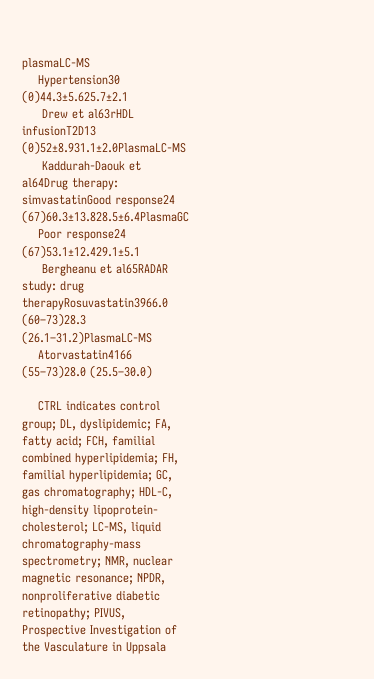plasmaLC-MS
    Hypertension30 (0)44.3±5.625.7±2.1
     Drew et al63rHDL infusionT2D13 (0)52±8.931.1±2.0PlasmaLC-MS
     Kaddurah-Daouk et al64Drug therapy: simvastatinGood response24 (67)60.3±13.828.5±6.4PlasmaGC
    Poor response24 (67)53.1±12.429.1±5.1
     Bergheanu et al65RADAR study: drug therapyRosuvastatin3966.0 (60–73)28.3 (26.1–31.2)PlasmaLC-MS
    Atorvastatin4166 (55–73)28.0 (25.5–30.0)

    CTRL indicates control group; DL, dyslipidemic; FA, fatty acid; FCH, familial combined hyperlipidemia; FH, familial hyperlipidemia; GC, gas chromatography; HDL-C, high-density lipoprotein-cholesterol; LC-MS, liquid chromatography-mass spectrometry; NMR, nuclear magnetic resonance; NPDR, nonproliferative diabetic retinopathy; PIVUS, Prospective Investigation of the Vasculature in Uppsala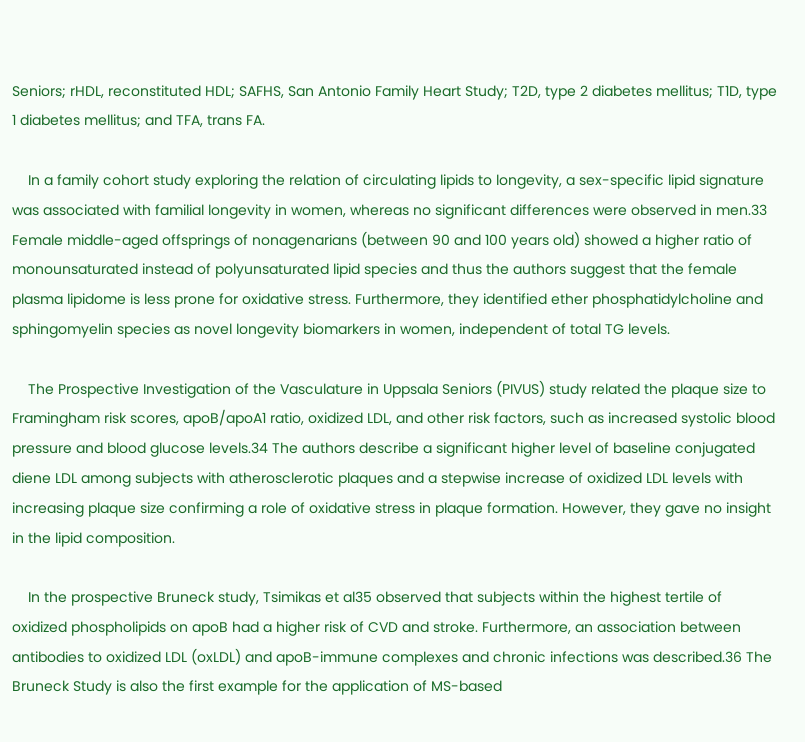Seniors; rHDL, reconstituted HDL; SAFHS, San Antonio Family Heart Study; T2D, type 2 diabetes mellitus; T1D, type 1 diabetes mellitus; and TFA, trans FA.

    In a family cohort study exploring the relation of circulating lipids to longevity, a sex-specific lipid signature was associated with familial longevity in women, whereas no significant differences were observed in men.33 Female middle-aged offsprings of nonagenarians (between 90 and 100 years old) showed a higher ratio of monounsaturated instead of polyunsaturated lipid species and thus the authors suggest that the female plasma lipidome is less prone for oxidative stress. Furthermore, they identified ether phosphatidylcholine and sphingomyelin species as novel longevity biomarkers in women, independent of total TG levels.

    The Prospective Investigation of the Vasculature in Uppsala Seniors (PIVUS) study related the plaque size to Framingham risk scores, apoB/apoA1 ratio, oxidized LDL, and other risk factors, such as increased systolic blood pressure and blood glucose levels.34 The authors describe a significant higher level of baseline conjugated diene LDL among subjects with atherosclerotic plaques and a stepwise increase of oxidized LDL levels with increasing plaque size confirming a role of oxidative stress in plaque formation. However, they gave no insight in the lipid composition.

    In the prospective Bruneck study, Tsimikas et al35 observed that subjects within the highest tertile of oxidized phospholipids on apoB had a higher risk of CVD and stroke. Furthermore, an association between antibodies to oxidized LDL (oxLDL) and apoB-immune complexes and chronic infections was described.36 The Bruneck Study is also the first example for the application of MS-based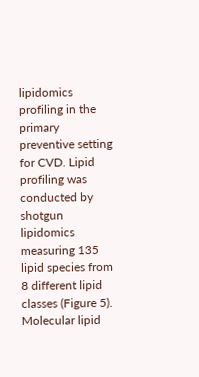lipidomics profiling in the primary preventive setting for CVD. Lipid profiling was conducted by shotgun lipidomics measuring 135 lipid species from 8 different lipid classes (Figure 5). Molecular lipid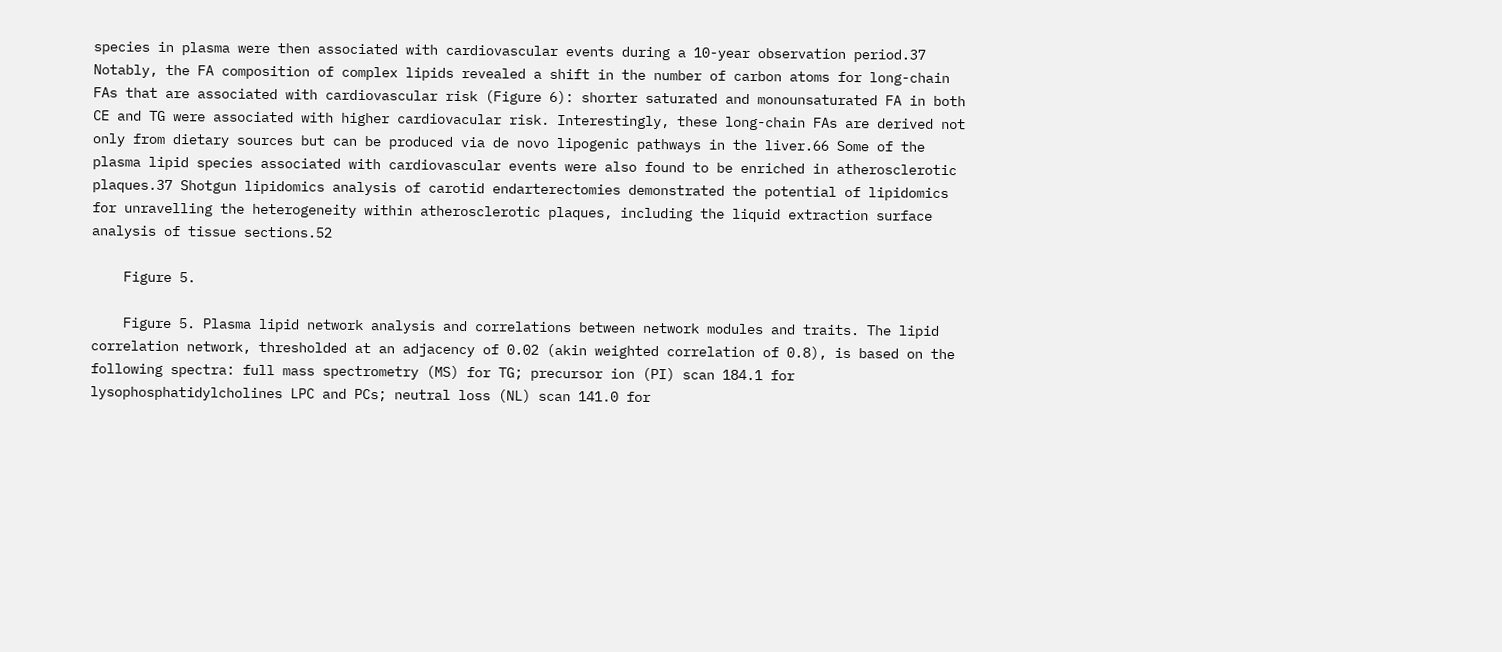species in plasma were then associated with cardiovascular events during a 10-year observation period.37 Notably, the FA composition of complex lipids revealed a shift in the number of carbon atoms for long-chain FAs that are associated with cardiovascular risk (Figure 6): shorter saturated and monounsaturated FA in both CE and TG were associated with higher cardiovacular risk. Interestingly, these long-chain FAs are derived not only from dietary sources but can be produced via de novo lipogenic pathways in the liver.66 Some of the plasma lipid species associated with cardiovascular events were also found to be enriched in atherosclerotic plaques.37 Shotgun lipidomics analysis of carotid endarterectomies demonstrated the potential of lipidomics for unravelling the heterogeneity within atherosclerotic plaques, including the liquid extraction surface analysis of tissue sections.52

    Figure 5.

    Figure 5. Plasma lipid network analysis and correlations between network modules and traits. The lipid correlation network, thresholded at an adjacency of 0.02 (akin weighted correlation of 0.8), is based on the following spectra: full mass spectrometry (MS) for TG; precursor ion (PI) scan 184.1 for lysophosphatidylcholines LPC and PCs; neutral loss (NL) scan 141.0 for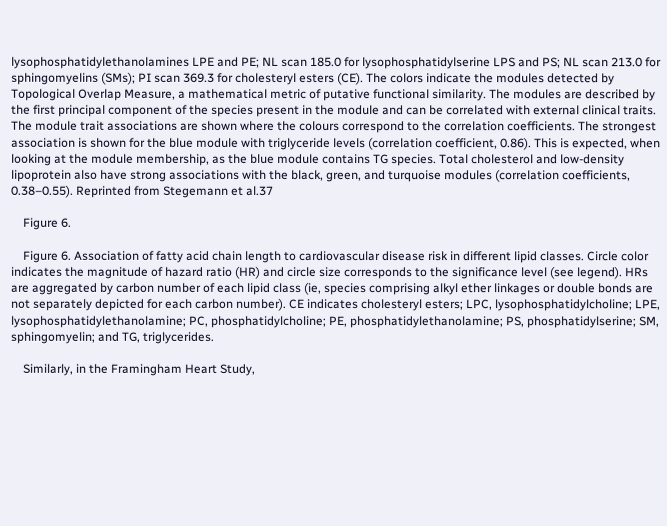lysophosphatidylethanolamines LPE and PE; NL scan 185.0 for lysophosphatidylserine LPS and PS; NL scan 213.0 for sphingomyelins (SMs); PI scan 369.3 for cholesteryl esters (CE). The colors indicate the modules detected by Topological Overlap Measure, a mathematical metric of putative functional similarity. The modules are described by the first principal component of the species present in the module and can be correlated with external clinical traits. The module trait associations are shown where the colours correspond to the correlation coefficients. The strongest association is shown for the blue module with triglyceride levels (correlation coefficient, 0.86). This is expected, when looking at the module membership, as the blue module contains TG species. Total cholesterol and low-density lipoprotein also have strong associations with the black, green, and turquoise modules (correlation coefficients, 0.38–0.55). Reprinted from Stegemann et al.37

    Figure 6.

    Figure 6. Association of fatty acid chain length to cardiovascular disease risk in different lipid classes. Circle color indicates the magnitude of hazard ratio (HR) and circle size corresponds to the significance level (see legend). HRs are aggregated by carbon number of each lipid class (ie, species comprising alkyl ether linkages or double bonds are not separately depicted for each carbon number). CE indicates cholesteryl esters; LPC, lysophosphatidylcholine; LPE, lysophosphatidylethanolamine; PC, phosphatidylcholine; PE, phosphatidylethanolamine; PS, phosphatidylserine; SM, sphingomyelin; and TG, triglycerides.

    Similarly, in the Framingham Heart Study,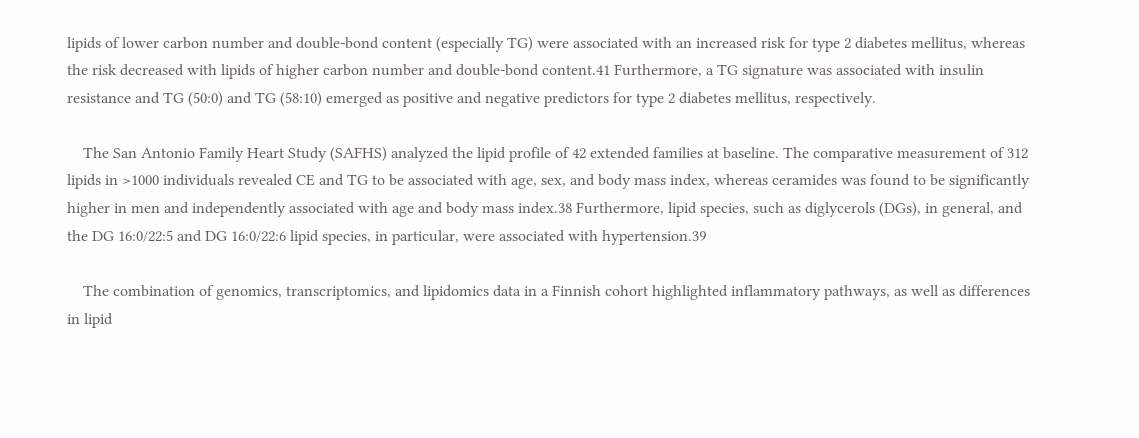lipids of lower carbon number and double-bond content (especially TG) were associated with an increased risk for type 2 diabetes mellitus, whereas the risk decreased with lipids of higher carbon number and double-bond content.41 Furthermore, a TG signature was associated with insulin resistance and TG (50:0) and TG (58:10) emerged as positive and negative predictors for type 2 diabetes mellitus, respectively.

    The San Antonio Family Heart Study (SAFHS) analyzed the lipid profile of 42 extended families at baseline. The comparative measurement of 312 lipids in >1000 individuals revealed CE and TG to be associated with age, sex, and body mass index, whereas ceramides was found to be significantly higher in men and independently associated with age and body mass index.38 Furthermore, lipid species, such as diglycerols (DGs), in general, and the DG 16:0/22:5 and DG 16:0/22:6 lipid species, in particular, were associated with hypertension.39

    The combination of genomics, transcriptomics, and lipidomics data in a Finnish cohort highlighted inflammatory pathways, as well as differences in lipid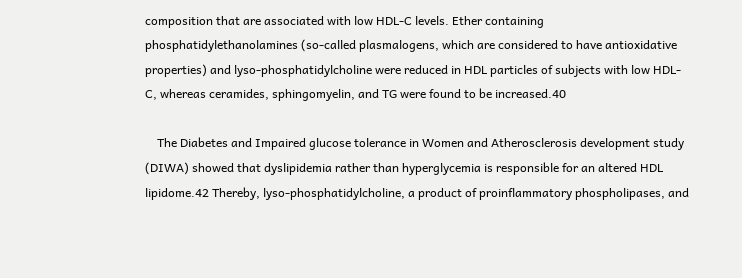composition that are associated with low HDL-C levels. Ether containing phosphatidylethanolamines (so-called plasmalogens, which are considered to have antioxidative properties) and lyso-phosphatidylcholine were reduced in HDL particles of subjects with low HDL-C, whereas ceramides, sphingomyelin, and TG were found to be increased.40

    The Diabetes and Impaired glucose tolerance in Women and Atherosclerosis development study (DIWA) showed that dyslipidemia rather than hyperglycemia is responsible for an altered HDL lipidome.42 Thereby, lyso-phosphatidylcholine, a product of proinflammatory phospholipases, and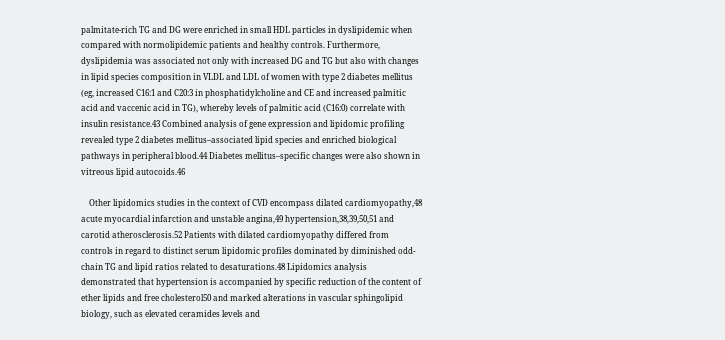palmitate-rich TG and DG were enriched in small HDL particles in dyslipidemic when compared with normolipidemic patients and healthy controls. Furthermore, dyslipidemia was associated not only with increased DG and TG but also with changes in lipid species composition in VLDL and LDL of women with type 2 diabetes mellitus (eg, increased C16:1 and C20:3 in phosphatidylcholine and CE and increased palmitic acid and vaccenic acid in TG), whereby levels of palmitic acid (C16:0) correlate with insulin resistance.43 Combined analysis of gene expression and lipidomic profiling revealed type 2 diabetes mellitus–associated lipid species and enriched biological pathways in peripheral blood.44 Diabetes mellitus–specific changes were also shown in vitreous lipid autocoids.46

    Other lipidomics studies in the context of CVD encompass dilated cardiomyopathy,48 acute myocardial infarction and unstable angina,49 hypertension,38,39,50,51 and carotid atherosclerosis.52 Patients with dilated cardiomyopathy differed from controls in regard to distinct serum lipidomic profiles dominated by diminished odd-chain TG and lipid ratios related to desaturations.48 Lipidomics analysis demonstrated that hypertension is accompanied by specific reduction of the content of ether lipids and free cholesterol50 and marked alterations in vascular sphingolipid biology, such as elevated ceramides levels and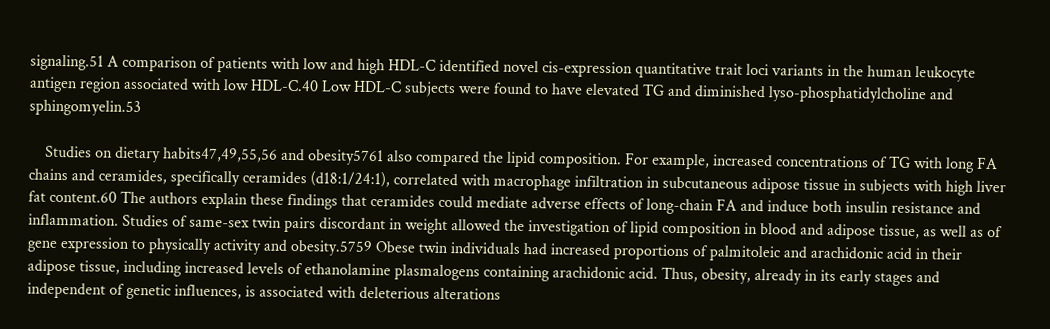signaling.51 A comparison of patients with low and high HDL-C identified novel cis-expression quantitative trait loci variants in the human leukocyte antigen region associated with low HDL-C.40 Low HDL-C subjects were found to have elevated TG and diminished lyso-phosphatidylcholine and sphingomyelin.53

    Studies on dietary habits47,49,55,56 and obesity5761 also compared the lipid composition. For example, increased concentrations of TG with long FA chains and ceramides, specifically ceramides (d18:1/24:1), correlated with macrophage infiltration in subcutaneous adipose tissue in subjects with high liver fat content.60 The authors explain these findings that ceramides could mediate adverse effects of long-chain FA and induce both insulin resistance and inflammation. Studies of same-sex twin pairs discordant in weight allowed the investigation of lipid composition in blood and adipose tissue, as well as of gene expression to physically activity and obesity.5759 Obese twin individuals had increased proportions of palmitoleic and arachidonic acid in their adipose tissue, including increased levels of ethanolamine plasmalogens containing arachidonic acid. Thus, obesity, already in its early stages and independent of genetic influences, is associated with deleterious alterations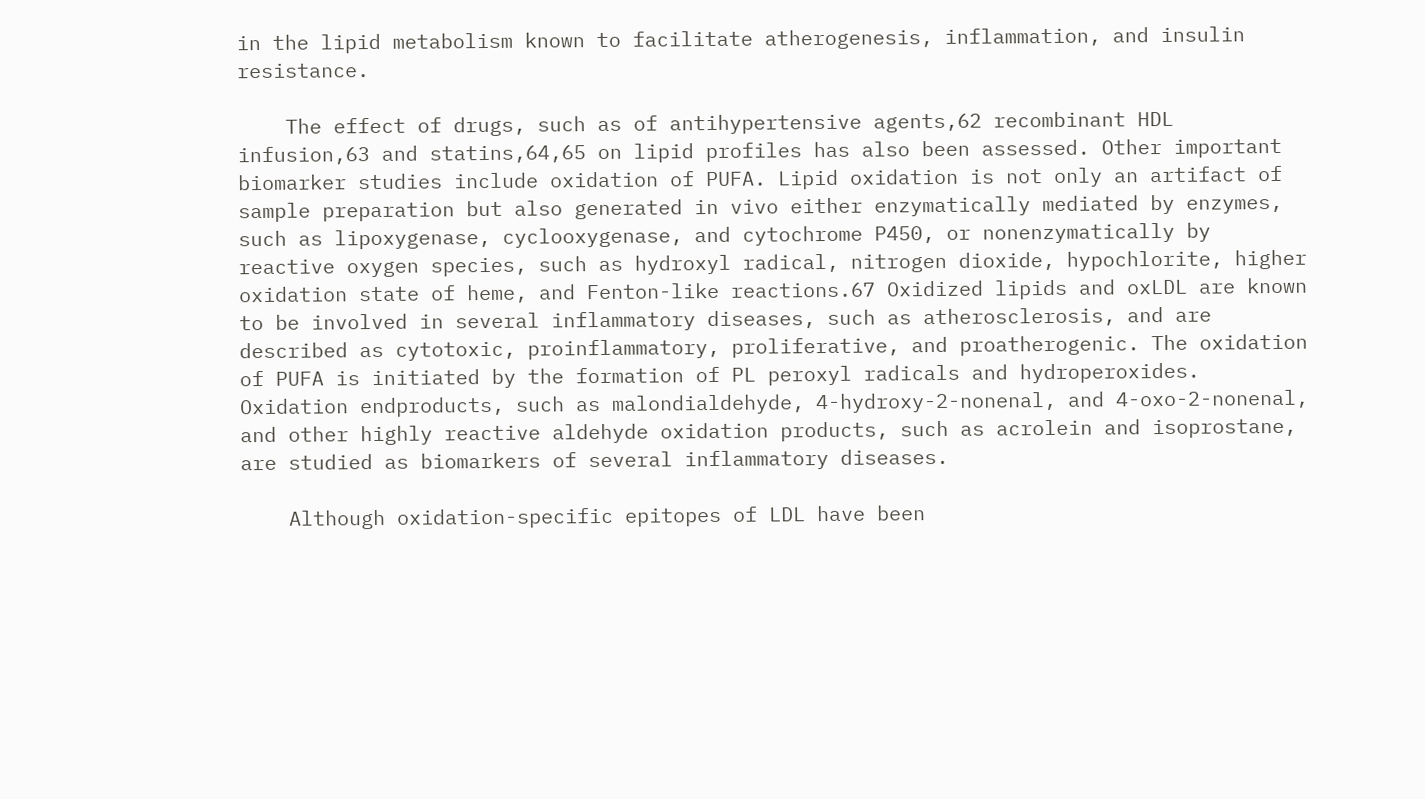in the lipid metabolism known to facilitate atherogenesis, inflammation, and insulin resistance.

    The effect of drugs, such as of antihypertensive agents,62 recombinant HDL infusion,63 and statins,64,65 on lipid profiles has also been assessed. Other important biomarker studies include oxidation of PUFA. Lipid oxidation is not only an artifact of sample preparation but also generated in vivo either enzymatically mediated by enzymes, such as lipoxygenase, cyclooxygenase, and cytochrome P450, or nonenzymatically by reactive oxygen species, such as hydroxyl radical, nitrogen dioxide, hypochlorite, higher oxidation state of heme, and Fenton-like reactions.67 Oxidized lipids and oxLDL are known to be involved in several inflammatory diseases, such as atherosclerosis, and are described as cytotoxic, proinflammatory, proliferative, and proatherogenic. The oxidation of PUFA is initiated by the formation of PL peroxyl radicals and hydroperoxides. Oxidation endproducts, such as malondialdehyde, 4-hydroxy-2-nonenal, and 4-oxo-2-nonenal, and other highly reactive aldehyde oxidation products, such as acrolein and isoprostane, are studied as biomarkers of several inflammatory diseases.

    Although oxidation-specific epitopes of LDL have been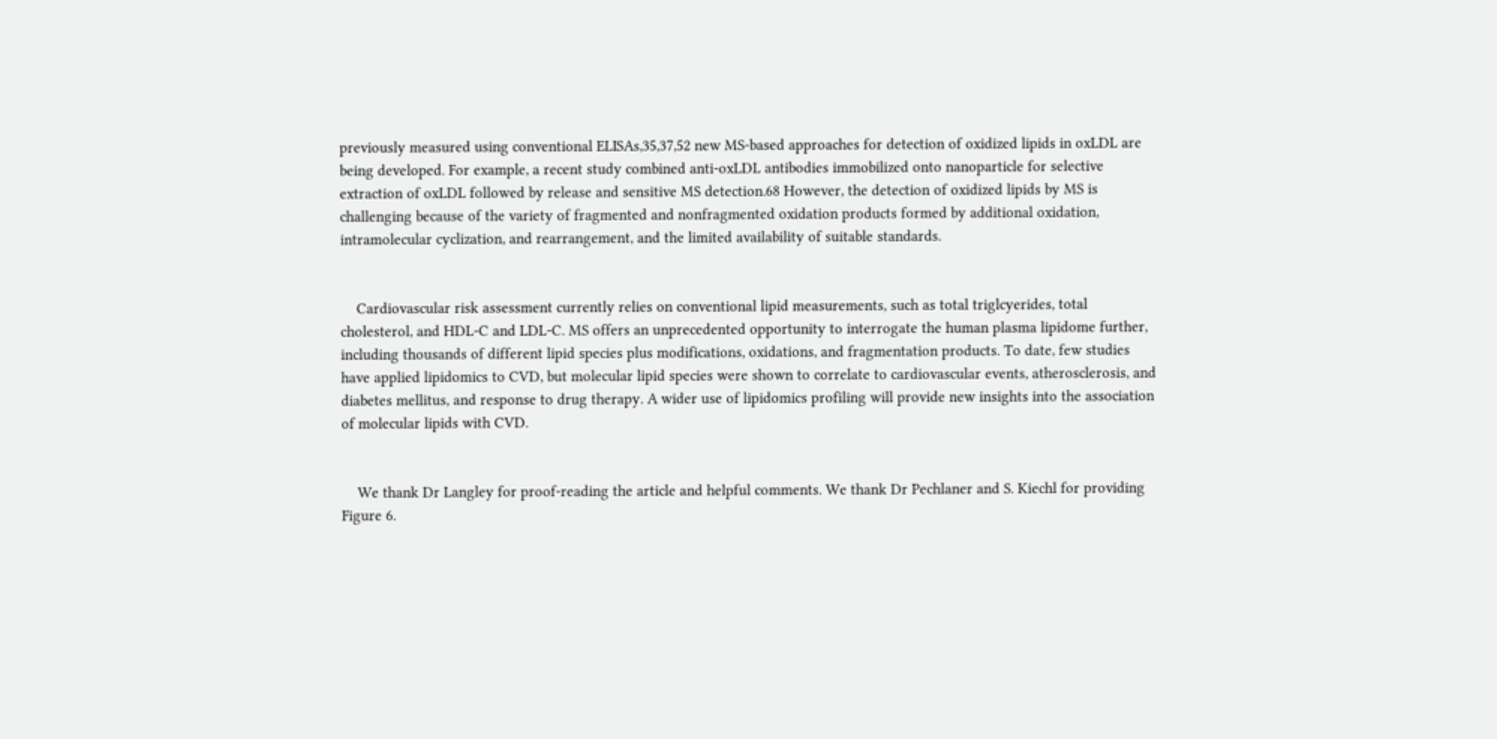previously measured using conventional ELISAs,35,37,52 new MS-based approaches for detection of oxidized lipids in oxLDL are being developed. For example, a recent study combined anti-oxLDL antibodies immobilized onto nanoparticle for selective extraction of oxLDL followed by release and sensitive MS detection.68 However, the detection of oxidized lipids by MS is challenging because of the variety of fragmented and nonfragmented oxidation products formed by additional oxidation, intramolecular cyclization, and rearrangement, and the limited availability of suitable standards.


    Cardiovascular risk assessment currently relies on conventional lipid measurements, such as total triglcyerides, total cholesterol, and HDL-C and LDL-C. MS offers an unprecedented opportunity to interrogate the human plasma lipidome further, including thousands of different lipid species plus modifications, oxidations, and fragmentation products. To date, few studies have applied lipidomics to CVD, but molecular lipid species were shown to correlate to cardiovascular events, atherosclerosis, and diabetes mellitus, and response to drug therapy. A wider use of lipidomics profiling will provide new insights into the association of molecular lipids with CVD.


    We thank Dr Langley for proof-reading the article and helpful comments. We thank Dr Pechlaner and S. Kiechl for providing Figure 6.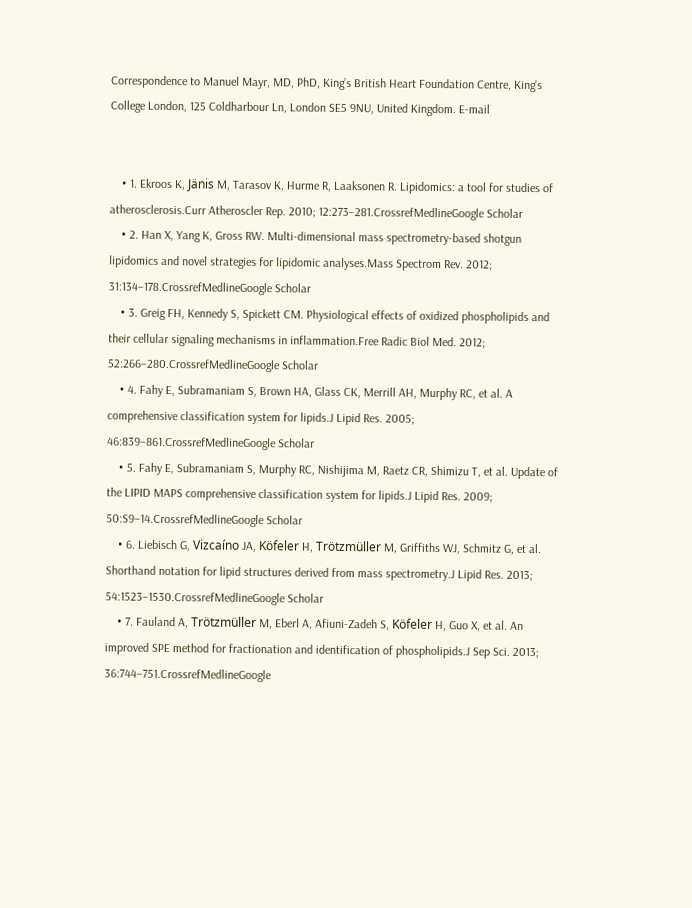Correspondence to Manuel Mayr, MD, PhD, King’s British Heart Foundation Centre, King’s College London, 125 Coldharbour Ln, London SE5 9NU, United Kingdom. E-mail


    • 1. Ekroos K, Jänis M, Tarasov K, Hurme R, Laaksonen R. Lipidomics: a tool for studies of atherosclerosis.Curr Atheroscler Rep. 2010; 12:273–281.CrossrefMedlineGoogle Scholar
    • 2. Han X, Yang K, Gross RW. Multi-dimensional mass spectrometry-based shotgun lipidomics and novel strategies for lipidomic analyses.Mass Spectrom Rev. 2012; 31:134–178.CrossrefMedlineGoogle Scholar
    • 3. Greig FH, Kennedy S, Spickett CM. Physiological effects of oxidized phospholipids and their cellular signaling mechanisms in inflammation.Free Radic Biol Med. 2012; 52:266–280.CrossrefMedlineGoogle Scholar
    • 4. Fahy E, Subramaniam S, Brown HA, Glass CK, Merrill AH, Murphy RC, et al. A comprehensive classification system for lipids.J Lipid Res. 2005; 46:839–861.CrossrefMedlineGoogle Scholar
    • 5. Fahy E, Subramaniam S, Murphy RC, Nishijima M, Raetz CR, Shimizu T, et al. Update of the LIPID MAPS comprehensive classification system for lipids.J Lipid Res. 2009; 50:S9–14.CrossrefMedlineGoogle Scholar
    • 6. Liebisch G, Vizcaíno JA, Köfeler H, Trötzmüller M, Griffiths WJ, Schmitz G, et al. Shorthand notation for lipid structures derived from mass spectrometry.J Lipid Res. 2013; 54:1523–1530.CrossrefMedlineGoogle Scholar
    • 7. Fauland A, Trötzmüller M, Eberl A, Afiuni-Zadeh S, Köfeler H, Guo X, et al. An improved SPE method for fractionation and identification of phospholipids.J Sep Sci. 2013; 36:744–751.CrossrefMedlineGoogle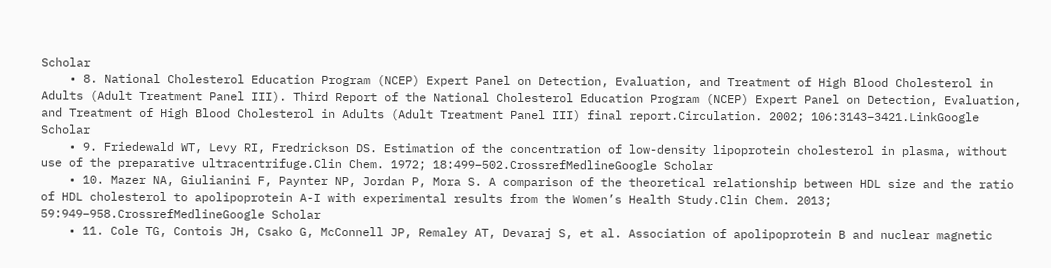Scholar
    • 8. National Cholesterol Education Program (NCEP) Expert Panel on Detection, Evaluation, and Treatment of High Blood Cholesterol in Adults (Adult Treatment Panel III). Third Report of the National Cholesterol Education Program (NCEP) Expert Panel on Detection, Evaluation, and Treatment of High Blood Cholesterol in Adults (Adult Treatment Panel III) final report.Circulation. 2002; 106:3143–3421.LinkGoogle Scholar
    • 9. Friedewald WT, Levy RI, Fredrickson DS. Estimation of the concentration of low-density lipoprotein cholesterol in plasma, without use of the preparative ultracentrifuge.Clin Chem. 1972; 18:499–502.CrossrefMedlineGoogle Scholar
    • 10. Mazer NA, Giulianini F, Paynter NP, Jordan P, Mora S. A comparison of the theoretical relationship between HDL size and the ratio of HDL cholesterol to apolipoprotein A-I with experimental results from the Women’s Health Study.Clin Chem. 2013; 59:949–958.CrossrefMedlineGoogle Scholar
    • 11. Cole TG, Contois JH, Csako G, McConnell JP, Remaley AT, Devaraj S, et al. Association of apolipoprotein B and nuclear magnetic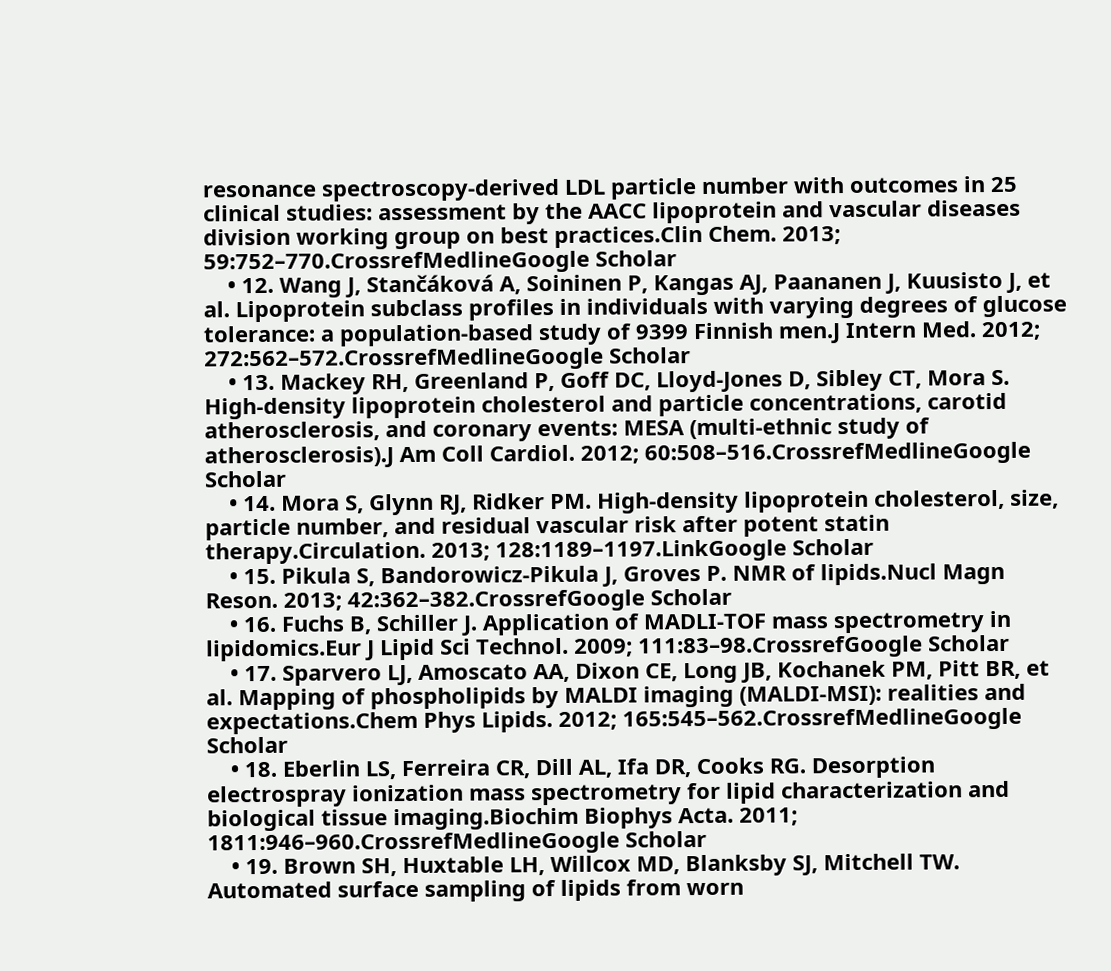resonance spectroscopy-derived LDL particle number with outcomes in 25 clinical studies: assessment by the AACC lipoprotein and vascular diseases division working group on best practices.Clin Chem. 2013; 59:752–770.CrossrefMedlineGoogle Scholar
    • 12. Wang J, Stančáková A, Soininen P, Kangas AJ, Paananen J, Kuusisto J, et al. Lipoprotein subclass profiles in individuals with varying degrees of glucose tolerance: a population-based study of 9399 Finnish men.J Intern Med. 2012; 272:562–572.CrossrefMedlineGoogle Scholar
    • 13. Mackey RH, Greenland P, Goff DC, Lloyd-Jones D, Sibley CT, Mora S. High-density lipoprotein cholesterol and particle concentrations, carotid atherosclerosis, and coronary events: MESA (multi-ethnic study of atherosclerosis).J Am Coll Cardiol. 2012; 60:508–516.CrossrefMedlineGoogle Scholar
    • 14. Mora S, Glynn RJ, Ridker PM. High-density lipoprotein cholesterol, size, particle number, and residual vascular risk after potent statin therapy.Circulation. 2013; 128:1189–1197.LinkGoogle Scholar
    • 15. Pikula S, Bandorowicz-Pikula J, Groves P. NMR of lipids.Nucl Magn Reson. 2013; 42:362–382.CrossrefGoogle Scholar
    • 16. Fuchs B, Schiller J. Application of MADLI-TOF mass spectrometry in lipidomics.Eur J Lipid Sci Technol. 2009; 111:83–98.CrossrefGoogle Scholar
    • 17. Sparvero LJ, Amoscato AA, Dixon CE, Long JB, Kochanek PM, Pitt BR, et al. Mapping of phospholipids by MALDI imaging (MALDI-MSI): realities and expectations.Chem Phys Lipids. 2012; 165:545–562.CrossrefMedlineGoogle Scholar
    • 18. Eberlin LS, Ferreira CR, Dill AL, Ifa DR, Cooks RG. Desorption electrospray ionization mass spectrometry for lipid characterization and biological tissue imaging.Biochim Biophys Acta. 2011; 1811:946–960.CrossrefMedlineGoogle Scholar
    • 19. Brown SH, Huxtable LH, Willcox MD, Blanksby SJ, Mitchell TW. Automated surface sampling of lipids from worn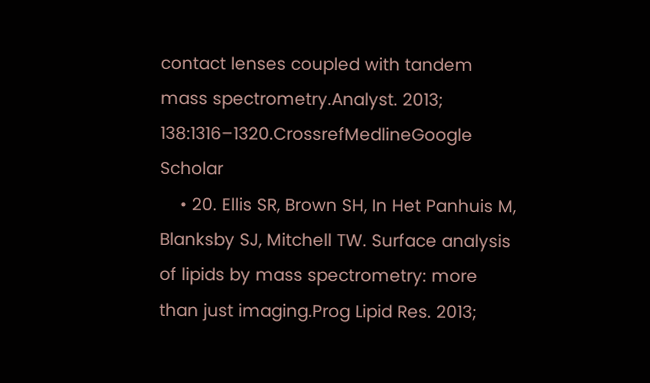contact lenses coupled with tandem mass spectrometry.Analyst. 2013; 138:1316–1320.CrossrefMedlineGoogle Scholar
    • 20. Ellis SR, Brown SH, In Het Panhuis M, Blanksby SJ, Mitchell TW. Surface analysis of lipids by mass spectrometry: more than just imaging.Prog Lipid Res. 2013;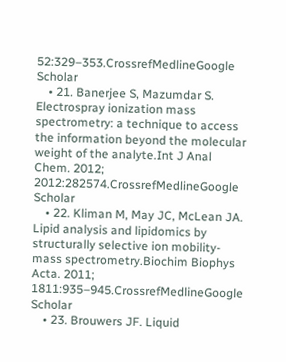52:329–353.CrossrefMedlineGoogle Scholar
    • 21. Banerjee S, Mazumdar S. Electrospray ionization mass spectrometry: a technique to access the information beyond the molecular weight of the analyte.Int J Anal Chem. 2012; 2012:282574.CrossrefMedlineGoogle Scholar
    • 22. Kliman M, May JC, McLean JA. Lipid analysis and lipidomics by structurally selective ion mobility-mass spectrometry.Biochim Biophys Acta. 2011; 1811:935–945.CrossrefMedlineGoogle Scholar
    • 23. Brouwers JF. Liquid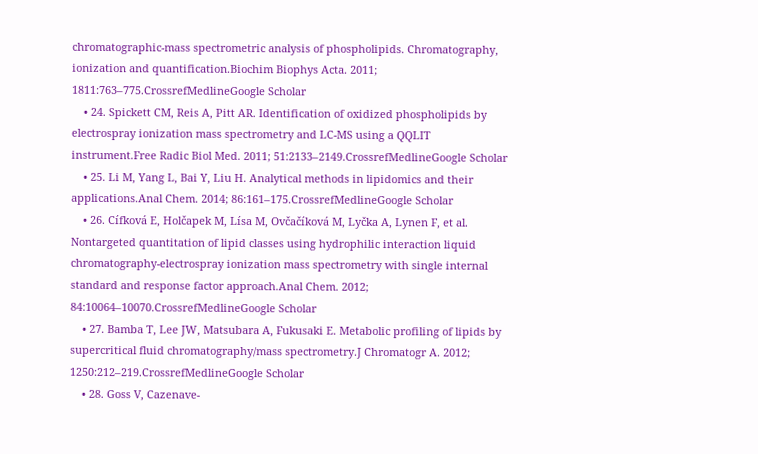chromatographic-mass spectrometric analysis of phospholipids. Chromatography, ionization and quantification.Biochim Biophys Acta. 2011; 1811:763–775.CrossrefMedlineGoogle Scholar
    • 24. Spickett CM, Reis A, Pitt AR. Identification of oxidized phospholipids by electrospray ionization mass spectrometry and LC-MS using a QQLIT instrument.Free Radic Biol Med. 2011; 51:2133–2149.CrossrefMedlineGoogle Scholar
    • 25. Li M, Yang L, Bai Y, Liu H. Analytical methods in lipidomics and their applications.Anal Chem. 2014; 86:161–175.CrossrefMedlineGoogle Scholar
    • 26. Cífková E, Holčapek M, Lísa M, Ovčačíková M, Lyčka A, Lynen F, et al. Nontargeted quantitation of lipid classes using hydrophilic interaction liquid chromatography-electrospray ionization mass spectrometry with single internal standard and response factor approach.Anal Chem. 2012; 84:10064–10070.CrossrefMedlineGoogle Scholar
    • 27. Bamba T, Lee JW, Matsubara A, Fukusaki E. Metabolic profiling of lipids by supercritical fluid chromatography/mass spectrometry.J Chromatogr A. 2012; 1250:212–219.CrossrefMedlineGoogle Scholar
    • 28. Goss V, Cazenave-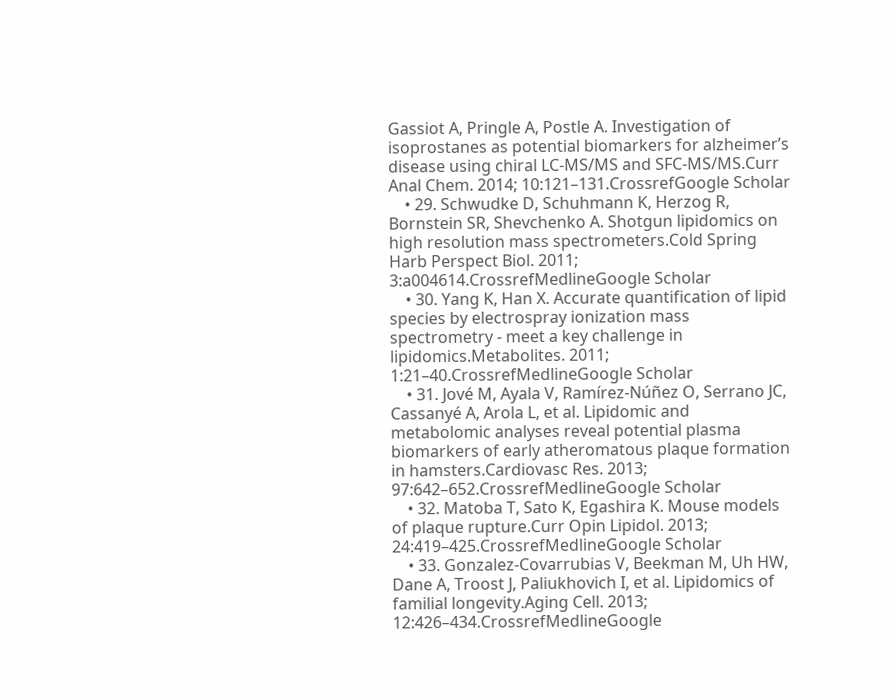Gassiot A, Pringle A, Postle A. Investigation of isoprostanes as potential biomarkers for alzheimer’s disease using chiral LC-MS/MS and SFC-MS/MS.Curr Anal Chem. 2014; 10:121–131.CrossrefGoogle Scholar
    • 29. Schwudke D, Schuhmann K, Herzog R, Bornstein SR, Shevchenko A. Shotgun lipidomics on high resolution mass spectrometers.Cold Spring Harb Perspect Biol. 2011; 3:a004614.CrossrefMedlineGoogle Scholar
    • 30. Yang K, Han X. Accurate quantification of lipid species by electrospray ionization mass spectrometry - meet a key challenge in lipidomics.Metabolites. 2011; 1:21–40.CrossrefMedlineGoogle Scholar
    • 31. Jové M, Ayala V, Ramírez-Núñez O, Serrano JC, Cassanyé A, Arola L, et al. Lipidomic and metabolomic analyses reveal potential plasma biomarkers of early atheromatous plaque formation in hamsters.Cardiovasc Res. 2013; 97:642–652.CrossrefMedlineGoogle Scholar
    • 32. Matoba T, Sato K, Egashira K. Mouse models of plaque rupture.Curr Opin Lipidol. 2013; 24:419–425.CrossrefMedlineGoogle Scholar
    • 33. Gonzalez-Covarrubias V, Beekman M, Uh HW, Dane A, Troost J, Paliukhovich I, et al. Lipidomics of familial longevity.Aging Cell. 2013; 12:426–434.CrossrefMedlineGoogle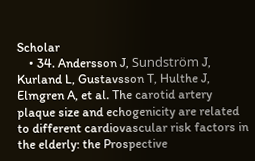Scholar
    • 34. Andersson J, Sundström J, Kurland L, Gustavsson T, Hulthe J, Elmgren A, et al. The carotid artery plaque size and echogenicity are related to different cardiovascular risk factors in the elderly: the Prospective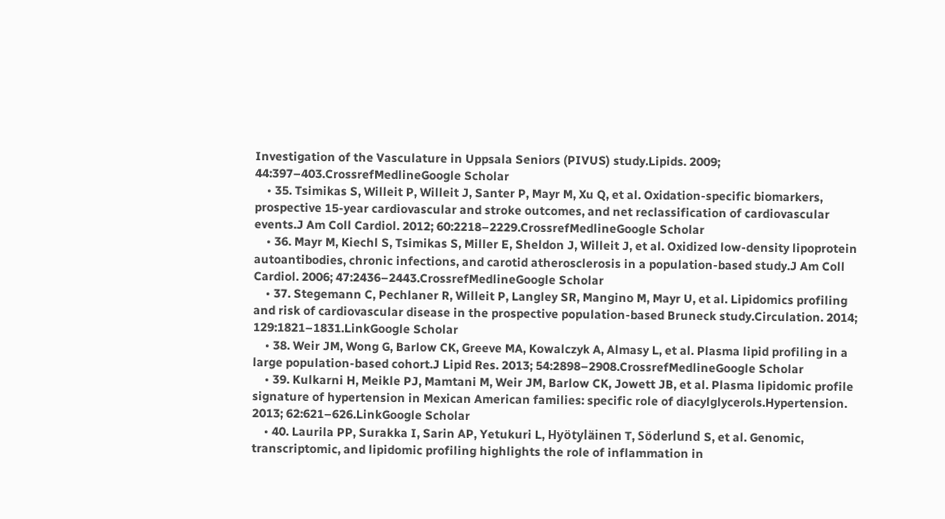Investigation of the Vasculature in Uppsala Seniors (PIVUS) study.Lipids. 2009; 44:397–403.CrossrefMedlineGoogle Scholar
    • 35. Tsimikas S, Willeit P, Willeit J, Santer P, Mayr M, Xu Q, et al. Oxidation-specific biomarkers, prospective 15-year cardiovascular and stroke outcomes, and net reclassification of cardiovascular events.J Am Coll Cardiol. 2012; 60:2218–2229.CrossrefMedlineGoogle Scholar
    • 36. Mayr M, Kiechl S, Tsimikas S, Miller E, Sheldon J, Willeit J, et al. Oxidized low-density lipoprotein autoantibodies, chronic infections, and carotid atherosclerosis in a population-based study.J Am Coll Cardiol. 2006; 47:2436–2443.CrossrefMedlineGoogle Scholar
    • 37. Stegemann C, Pechlaner R, Willeit P, Langley SR, Mangino M, Mayr U, et al. Lipidomics profiling and risk of cardiovascular disease in the prospective population-based Bruneck study.Circulation. 2014; 129:1821–1831.LinkGoogle Scholar
    • 38. Weir JM, Wong G, Barlow CK, Greeve MA, Kowalczyk A, Almasy L, et al. Plasma lipid profiling in a large population-based cohort.J Lipid Res. 2013; 54:2898–2908.CrossrefMedlineGoogle Scholar
    • 39. Kulkarni H, Meikle PJ, Mamtani M, Weir JM, Barlow CK, Jowett JB, et al. Plasma lipidomic profile signature of hypertension in Mexican American families: specific role of diacylglycerols.Hypertension. 2013; 62:621–626.LinkGoogle Scholar
    • 40. Laurila PP, Surakka I, Sarin AP, Yetukuri L, Hyötyläinen T, Söderlund S, et al. Genomic, transcriptomic, and lipidomic profiling highlights the role of inflammation in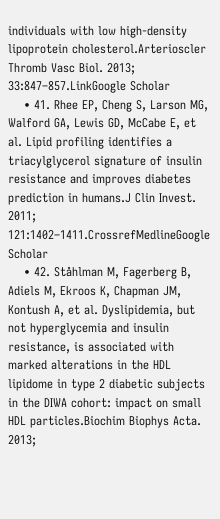individuals with low high-density lipoprotein cholesterol.Arterioscler Thromb Vasc Biol. 2013; 33:847–857.LinkGoogle Scholar
    • 41. Rhee EP, Cheng S, Larson MG, Walford GA, Lewis GD, McCabe E, et al. Lipid profiling identifies a triacylglycerol signature of insulin resistance and improves diabetes prediction in humans.J Clin Invest. 2011; 121:1402–1411.CrossrefMedlineGoogle Scholar
    • 42. Ståhlman M, Fagerberg B, Adiels M, Ekroos K, Chapman JM, Kontush A, et al. Dyslipidemia, but not hyperglycemia and insulin resistance, is associated with marked alterations in the HDL lipidome in type 2 diabetic subjects in the DIWA cohort: impact on small HDL particles.Biochim Biophys Acta. 2013;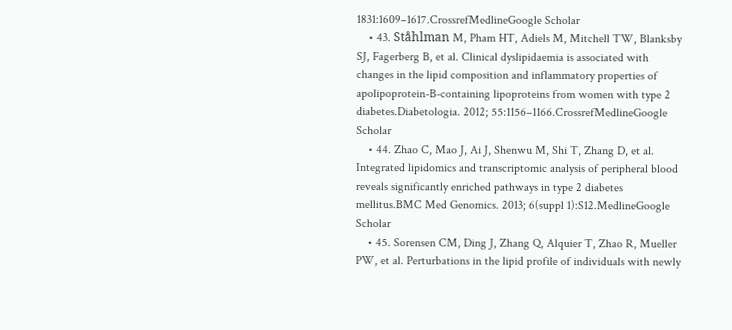1831:1609–1617.CrossrefMedlineGoogle Scholar
    • 43. Ståhlman M, Pham HT, Adiels M, Mitchell TW, Blanksby SJ, Fagerberg B, et al. Clinical dyslipidaemia is associated with changes in the lipid composition and inflammatory properties of apolipoprotein-B-containing lipoproteins from women with type 2 diabetes.Diabetologia. 2012; 55:1156–1166.CrossrefMedlineGoogle Scholar
    • 44. Zhao C, Mao J, Ai J, Shenwu M, Shi T, Zhang D, et al. Integrated lipidomics and transcriptomic analysis of peripheral blood reveals significantly enriched pathways in type 2 diabetes mellitus.BMC Med Genomics. 2013; 6(suppl 1):S12.MedlineGoogle Scholar
    • 45. Sorensen CM, Ding J, Zhang Q, Alquier T, Zhao R, Mueller PW, et al. Perturbations in the lipid profile of individuals with newly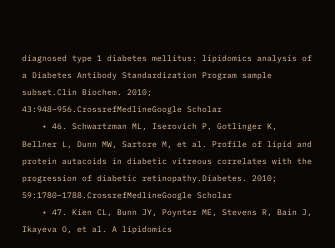diagnosed type 1 diabetes mellitus: lipidomics analysis of a Diabetes Antibody Standardization Program sample subset.Clin Biochem. 2010; 43:948–956.CrossrefMedlineGoogle Scholar
    • 46. Schwartzman ML, Iserovich P, Gotlinger K, Bellner L, Dunn MW, Sartore M, et al. Profile of lipid and protein autacoids in diabetic vitreous correlates with the progression of diabetic retinopathy.Diabetes. 2010; 59:1780–1788.CrossrefMedlineGoogle Scholar
    • 47. Kien CL, Bunn JY, Poynter ME, Stevens R, Bain J, Ikayeva O, et al. A lipidomics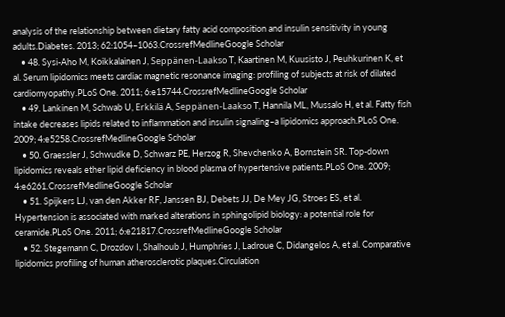analysis of the relationship between dietary fatty acid composition and insulin sensitivity in young adults.Diabetes. 2013; 62:1054–1063.CrossrefMedlineGoogle Scholar
    • 48. Sysi-Aho M, Koikkalainen J, Seppänen-Laakso T, Kaartinen M, Kuusisto J, Peuhkurinen K, et al. Serum lipidomics meets cardiac magnetic resonance imaging: profiling of subjects at risk of dilated cardiomyopathy.PLoS One. 2011; 6:e15744.CrossrefMedlineGoogle Scholar
    • 49. Lankinen M, Schwab U, Erkkilä A, Seppänen-Laakso T, Hannila ML, Mussalo H, et al. Fatty fish intake decreases lipids related to inflammation and insulin signaling–a lipidomics approach.PLoS One. 2009; 4:e5258.CrossrefMedlineGoogle Scholar
    • 50. Graessler J, Schwudke D, Schwarz PE, Herzog R, Shevchenko A, Bornstein SR. Top-down lipidomics reveals ether lipid deficiency in blood plasma of hypertensive patients.PLoS One. 2009; 4:e6261.CrossrefMedlineGoogle Scholar
    • 51. Spijkers LJ, van den Akker RF, Janssen BJ, Debets JJ, De Mey JG, Stroes ES, et al. Hypertension is associated with marked alterations in sphingolipid biology: a potential role for ceramide.PLoS One. 2011; 6:e21817.CrossrefMedlineGoogle Scholar
    • 52. Stegemann C, Drozdov I, Shalhoub J, Humphries J, Ladroue C, Didangelos A, et al. Comparative lipidomics profiling of human atherosclerotic plaques.Circulation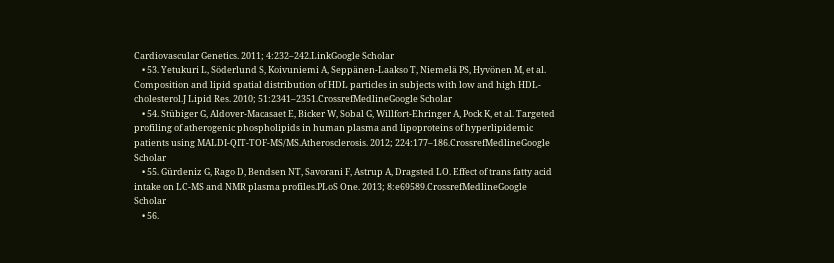Cardiovascular Genetics. 2011; 4:232–242.LinkGoogle Scholar
    • 53. Yetukuri L, Söderlund S, Koivuniemi A, Seppänen-Laakso T, Niemelä PS, Hyvönen M, et al. Composition and lipid spatial distribution of HDL particles in subjects with low and high HDL-cholesterol.J Lipid Res. 2010; 51:2341–2351.CrossrefMedlineGoogle Scholar
    • 54. Stübiger G, Aldover-Macasaet E, Bicker W, Sobal G, Willfort-Ehringer A, Pock K, et al. Targeted profiling of atherogenic phospholipids in human plasma and lipoproteins of hyperlipidemic patients using MALDI-QIT-TOF-MS/MS.Atherosclerosis. 2012; 224:177–186.CrossrefMedlineGoogle Scholar
    • 55. Gürdeniz G, Rago D, Bendsen NT, Savorani F, Astrup A, Dragsted LO. Effect of trans fatty acid intake on LC-MS and NMR plasma profiles.PLoS One. 2013; 8:e69589.CrossrefMedlineGoogle Scholar
    • 56.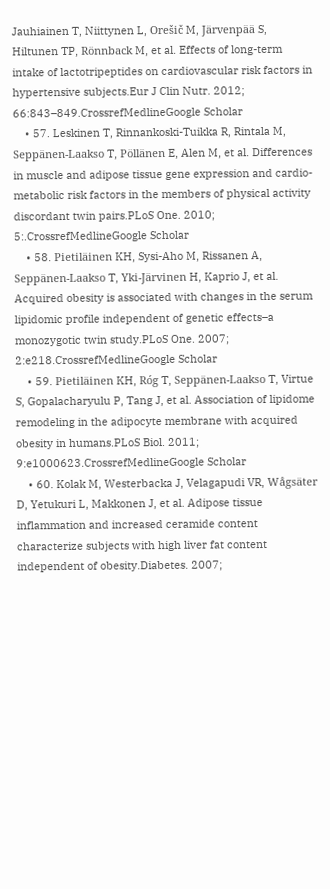Jauhiainen T, Niittynen L, Orešič M, Järvenpää S, Hiltunen TP, Rönnback M, et al. Effects of long-term intake of lactotripeptides on cardiovascular risk factors in hypertensive subjects.Eur J Clin Nutr. 2012; 66:843–849.CrossrefMedlineGoogle Scholar
    • 57. Leskinen T, Rinnankoski-Tuikka R, Rintala M, Seppänen-Laakso T, Pöllänen E, Alen M, et al. Differences in muscle and adipose tissue gene expression and cardio-metabolic risk factors in the members of physical activity discordant twin pairs.PLoS One. 2010; 5:.CrossrefMedlineGoogle Scholar
    • 58. Pietiläinen KH, Sysi-Aho M, Rissanen A, Seppänen-Laakso T, Yki-Järvinen H, Kaprio J, et al. Acquired obesity is associated with changes in the serum lipidomic profile independent of genetic effects–a monozygotic twin study.PLoS One. 2007; 2:e218.CrossrefMedlineGoogle Scholar
    • 59. Pietiläinen KH, Róg T, Seppänen-Laakso T, Virtue S, Gopalacharyulu P, Tang J, et al. Association of lipidome remodeling in the adipocyte membrane with acquired obesity in humans.PLoS Biol. 2011; 9:e1000623.CrossrefMedlineGoogle Scholar
    • 60. Kolak M, Westerbacka J, Velagapudi VR, Wågsäter D, Yetukuri L, Makkonen J, et al. Adipose tissue inflammation and increased ceramide content characterize subjects with high liver fat content independent of obesity.Diabetes. 2007;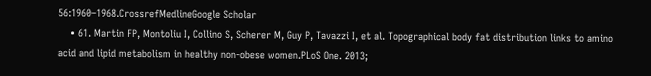56:1960–1968.CrossrefMedlineGoogle Scholar
    • 61. Martin FP, Montoliu I, Collino S, Scherer M, Guy P, Tavazzi I, et al. Topographical body fat distribution links to amino acid and lipid metabolism in healthy non-obese women.PLoS One. 2013;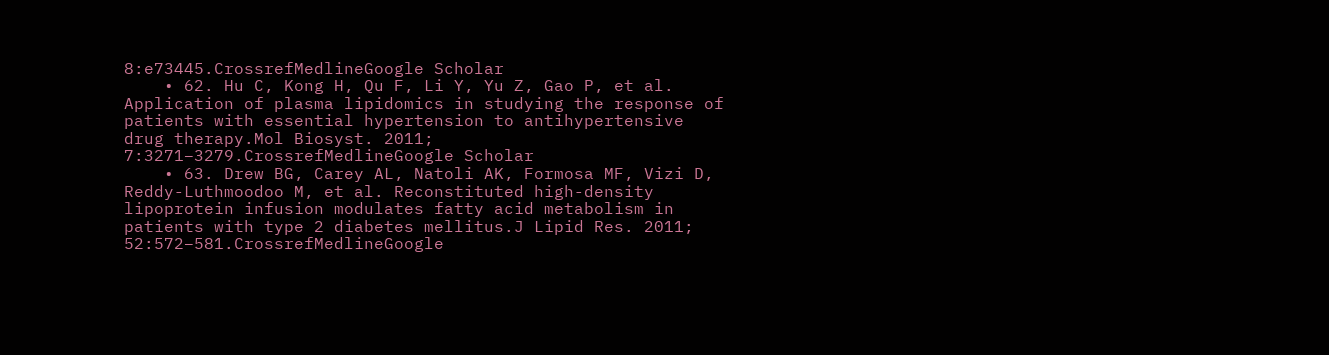8:e73445.CrossrefMedlineGoogle Scholar
    • 62. Hu C, Kong H, Qu F, Li Y, Yu Z, Gao P, et al. Application of plasma lipidomics in studying the response of patients with essential hypertension to antihypertensive drug therapy.Mol Biosyst. 2011; 7:3271–3279.CrossrefMedlineGoogle Scholar
    • 63. Drew BG, Carey AL, Natoli AK, Formosa MF, Vizi D, Reddy-Luthmoodoo M, et al. Reconstituted high-density lipoprotein infusion modulates fatty acid metabolism in patients with type 2 diabetes mellitus.J Lipid Res. 2011; 52:572–581.CrossrefMedlineGoogle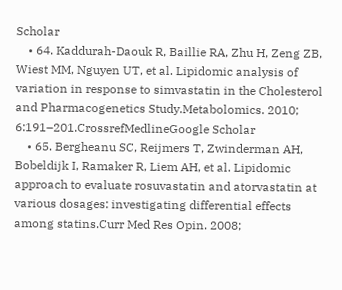Scholar
    • 64. Kaddurah-Daouk R, Baillie RA, Zhu H, Zeng ZB, Wiest MM, Nguyen UT, et al. Lipidomic analysis of variation in response to simvastatin in the Cholesterol and Pharmacogenetics Study.Metabolomics. 2010; 6:191–201.CrossrefMedlineGoogle Scholar
    • 65. Bergheanu SC, Reijmers T, Zwinderman AH, Bobeldijk I, Ramaker R, Liem AH, et al. Lipidomic approach to evaluate rosuvastatin and atorvastatin at various dosages: investigating differential effects among statins.Curr Med Res Opin. 2008;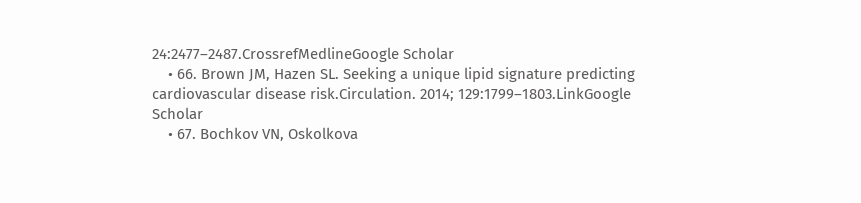24:2477–2487.CrossrefMedlineGoogle Scholar
    • 66. Brown JM, Hazen SL. Seeking a unique lipid signature predicting cardiovascular disease risk.Circulation. 2014; 129:1799–1803.LinkGoogle Scholar
    • 67. Bochkov VN, Oskolkova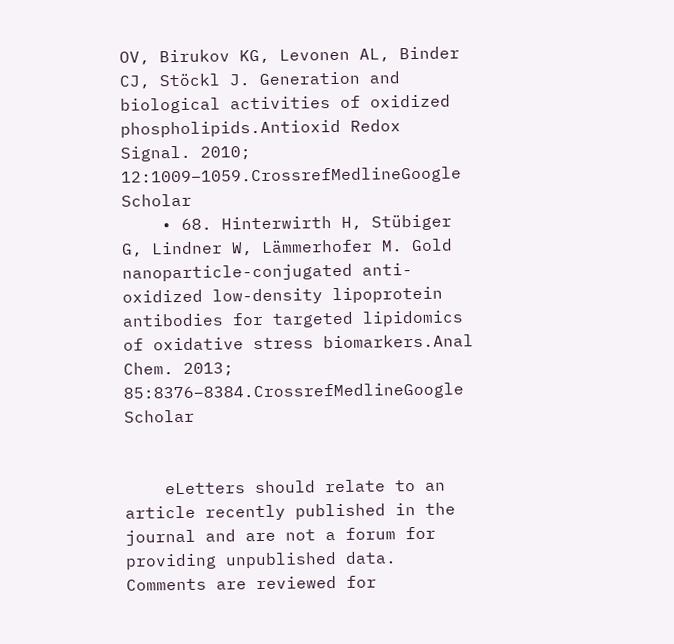OV, Birukov KG, Levonen AL, Binder CJ, Stöckl J. Generation and biological activities of oxidized phospholipids.Antioxid Redox Signal. 2010; 12:1009–1059.CrossrefMedlineGoogle Scholar
    • 68. Hinterwirth H, Stübiger G, Lindner W, Lämmerhofer M. Gold nanoparticle-conjugated anti-oxidized low-density lipoprotein antibodies for targeted lipidomics of oxidative stress biomarkers.Anal Chem. 2013; 85:8376–8384.CrossrefMedlineGoogle Scholar


    eLetters should relate to an article recently published in the journal and are not a forum for providing unpublished data. Comments are reviewed for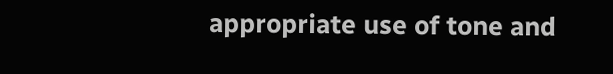appropriate use of tone and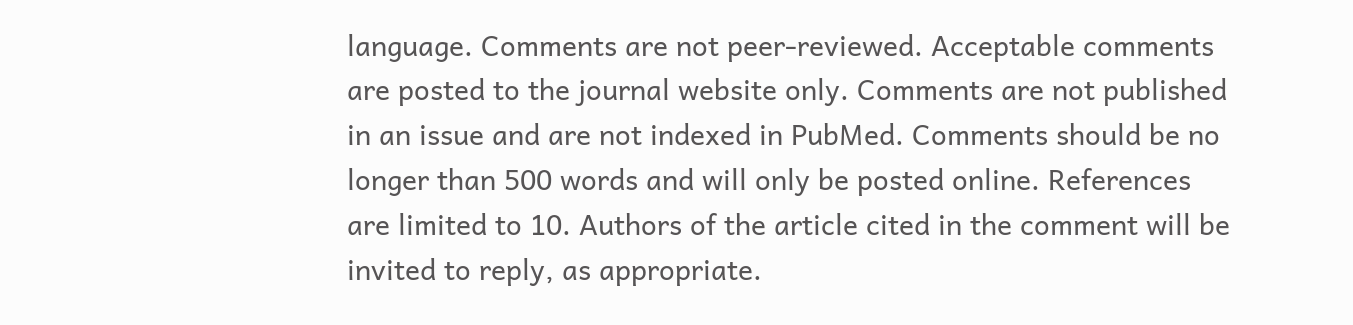language. Comments are not peer-reviewed. Acceptable comments are posted to the journal website only. Comments are not published in an issue and are not indexed in PubMed. Comments should be no longer than 500 words and will only be posted online. References are limited to 10. Authors of the article cited in the comment will be invited to reply, as appropriate.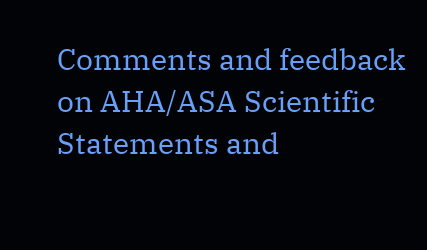Comments and feedback on AHA/ASA Scientific Statements and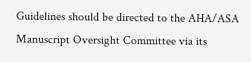Guidelines should be directed to the AHA/ASA Manuscript Oversight Committee via its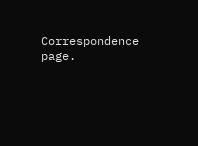Correspondence page.